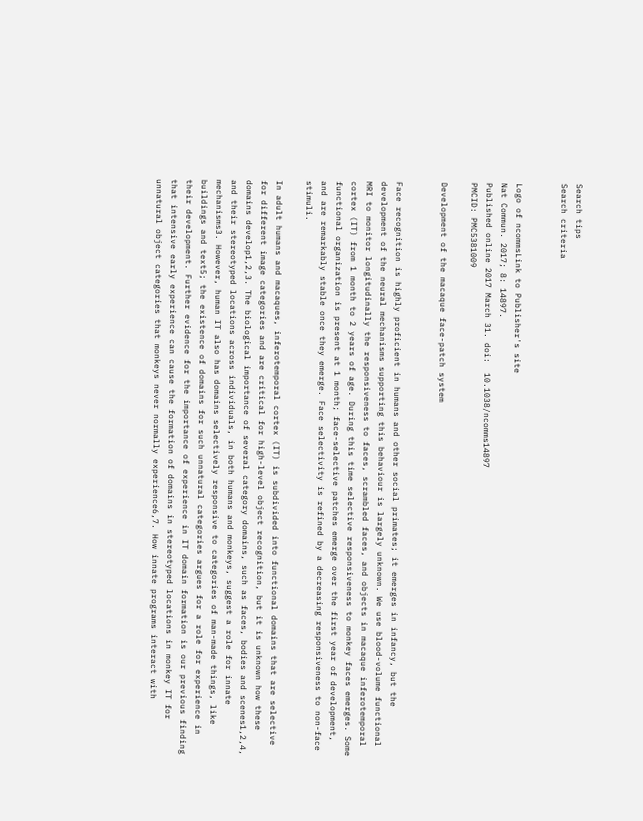Search tips
Search criteria


Logo of ncommsLink to Publisher's site
Nat Commun. 2017; 8: 14897.
Published online 2017 March 31. doi:  10.1038/ncomms14897
PMCID: PMC5381009

Development of the macaque face-patch system


Face recognition is highly proficient in humans and other social primates; it emerges in infancy, but the development of the neural mechanisms supporting this behaviour is largely unknown. We use blood-volume functional MRI to monitor longitudinally the responsiveness to faces, scrambled faces, and objects in macaque inferotemporal cortex (IT) from 1 month to 2 years of age. During this time selective responsiveness to monkey faces emerges. Some functional organization is present at 1 month; face-selective patches emerge over the first year of development, and are remarkably stable once they emerge. Face selectivity is refined by a decreasing responsiveness to non-face stimuli.

In adult humans and macaques, inferotemporal cortex (IT) is subdivided into functional domains that are selective for different image categories and are critical for high-level object recognition, but it is unknown how these domains develop1,2,3. The biological importance of several category domains, such as faces, bodies and scenes1,2,4, and their stereotyped locations across individuals, in both humans and monkeys, suggest a role for innate mechanisms3. However, human IT also has domains selectively responsive to categories of man-made things, like buildings and text5; the existence of domains for such unnatural categories argues for a role for experience in their development. Further evidence for the importance of experience in IT domain formation is our previous finding that intensive early experience can cause the formation of domains in stereotyped locations in monkey IT for unnatural object categories that monkeys never normally experience6,7. How innate programs interact with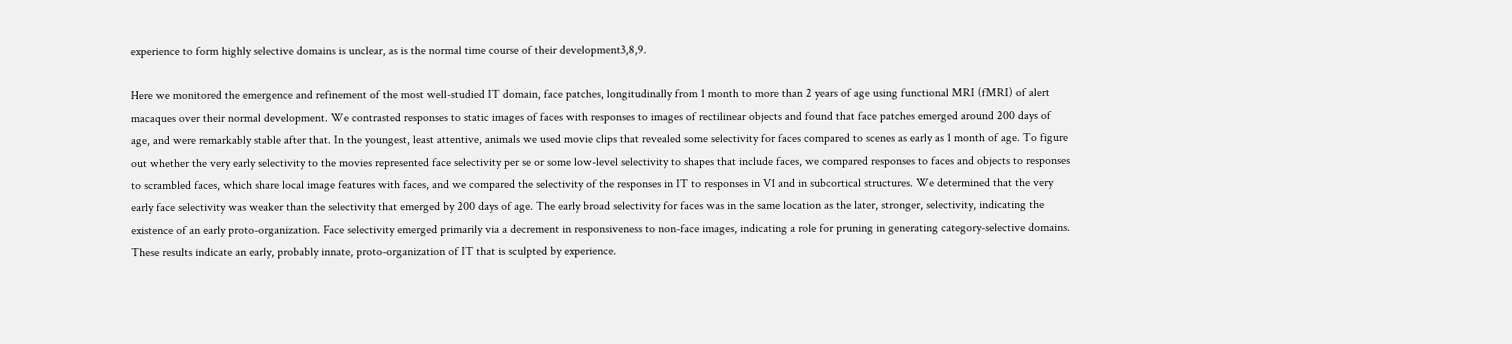experience to form highly selective domains is unclear, as is the normal time course of their development3,8,9.

Here we monitored the emergence and refinement of the most well-studied IT domain, face patches, longitudinally from 1 month to more than 2 years of age using functional MRI (fMRI) of alert macaques over their normal development. We contrasted responses to static images of faces with responses to images of rectilinear objects and found that face patches emerged around 200 days of age, and were remarkably stable after that. In the youngest, least attentive, animals we used movie clips that revealed some selectivity for faces compared to scenes as early as 1 month of age. To figure out whether the very early selectivity to the movies represented face selectivity per se or some low-level selectivity to shapes that include faces, we compared responses to faces and objects to responses to scrambled faces, which share local image features with faces, and we compared the selectivity of the responses in IT to responses in V1 and in subcortical structures. We determined that the very early face selectivity was weaker than the selectivity that emerged by 200 days of age. The early broad selectivity for faces was in the same location as the later, stronger, selectivity, indicating the existence of an early proto-organization. Face selectivity emerged primarily via a decrement in responsiveness to non-face images, indicating a role for pruning in generating category-selective domains. These results indicate an early, probably innate, proto-organization of IT that is sculpted by experience.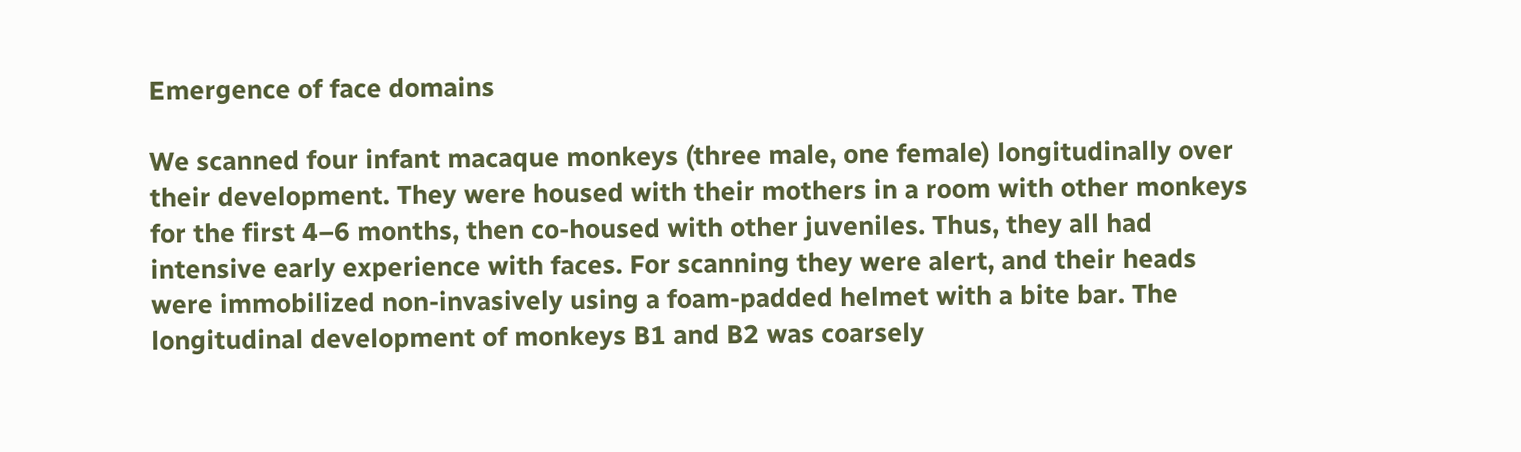Emergence of face domains

We scanned four infant macaque monkeys (three male, one female) longitudinally over their development. They were housed with their mothers in a room with other monkeys for the first 4–6 months, then co-housed with other juveniles. Thus, they all had intensive early experience with faces. For scanning they were alert, and their heads were immobilized non-invasively using a foam-padded helmet with a bite bar. The longitudinal development of monkeys B1 and B2 was coarsely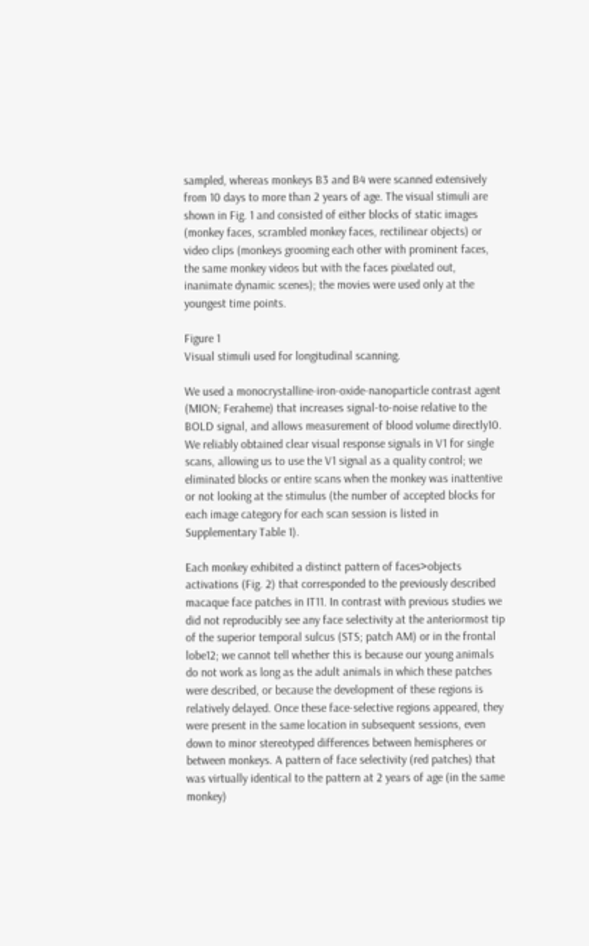sampled, whereas monkeys B3 and B4 were scanned extensively from 10 days to more than 2 years of age. The visual stimuli are shown in Fig. 1 and consisted of either blocks of static images (monkey faces, scrambled monkey faces, rectilinear objects) or video clips (monkeys grooming each other with prominent faces, the same monkey videos but with the faces pixelated out, inanimate dynamic scenes); the movies were used only at the youngest time points.

Figure 1
Visual stimuli used for longitudinal scanning.

We used a monocrystalline-iron-oxide-nanoparticle contrast agent (MION; Feraheme) that increases signal-to-noise relative to the BOLD signal, and allows measurement of blood volume directly10. We reliably obtained clear visual response signals in V1 for single scans, allowing us to use the V1 signal as a quality control; we eliminated blocks or entire scans when the monkey was inattentive or not looking at the stimulus (the number of accepted blocks for each image category for each scan session is listed in Supplementary Table 1).

Each monkey exhibited a distinct pattern of faces>objects activations (Fig. 2) that corresponded to the previously described macaque face patches in IT11. In contrast with previous studies we did not reproducibly see any face selectivity at the anteriormost tip of the superior temporal sulcus (STS; patch AM) or in the frontal lobe12; we cannot tell whether this is because our young animals do not work as long as the adult animals in which these patches were described, or because the development of these regions is relatively delayed. Once these face-selective regions appeared, they were present in the same location in subsequent sessions, even down to minor stereotyped differences between hemispheres or between monkeys. A pattern of face selectivity (red patches) that was virtually identical to the pattern at 2 years of age (in the same monkey)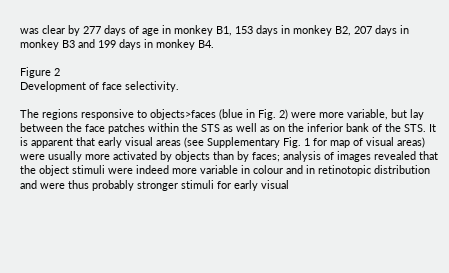was clear by 277 days of age in monkey B1, 153 days in monkey B2, 207 days in monkey B3 and 199 days in monkey B4.

Figure 2
Development of face selectivity.

The regions responsive to objects>faces (blue in Fig. 2) were more variable, but lay between the face patches within the STS as well as on the inferior bank of the STS. It is apparent that early visual areas (see Supplementary Fig. 1 for map of visual areas) were usually more activated by objects than by faces; analysis of images revealed that the object stimuli were indeed more variable in colour and in retinotopic distribution and were thus probably stronger stimuli for early visual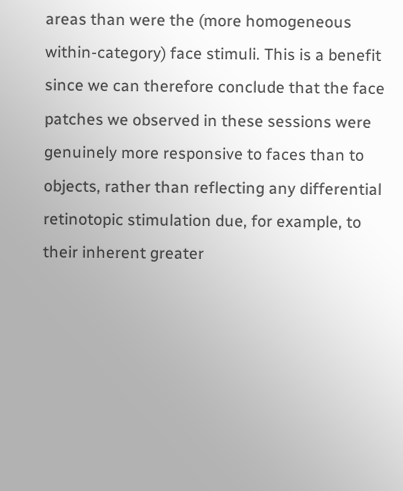areas than were the (more homogeneous within-category) face stimuli. This is a benefit since we can therefore conclude that the face patches we observed in these sessions were genuinely more responsive to faces than to objects, rather than reflecting any differential retinotopic stimulation due, for example, to their inherent greater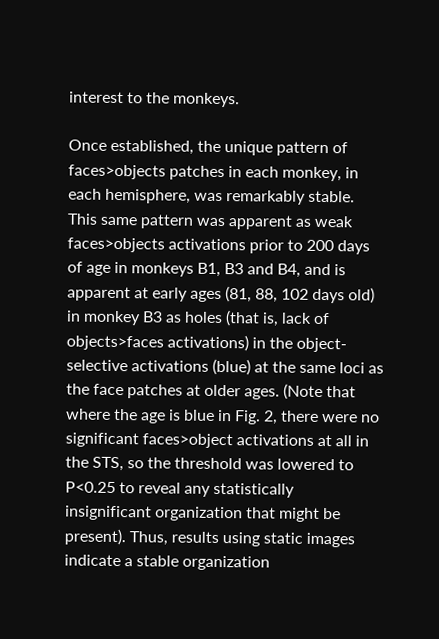interest to the monkeys.

Once established, the unique pattern of faces>objects patches in each monkey, in each hemisphere, was remarkably stable. This same pattern was apparent as weak faces>objects activations prior to 200 days of age in monkeys B1, B3 and B4, and is apparent at early ages (81, 88, 102 days old) in monkey B3 as holes (that is, lack of objects>faces activations) in the object-selective activations (blue) at the same loci as the face patches at older ages. (Note that where the age is blue in Fig. 2, there were no significant faces>object activations at all in the STS, so the threshold was lowered to P<0.25 to reveal any statistically insignificant organization that might be present). Thus, results using static images indicate a stable organization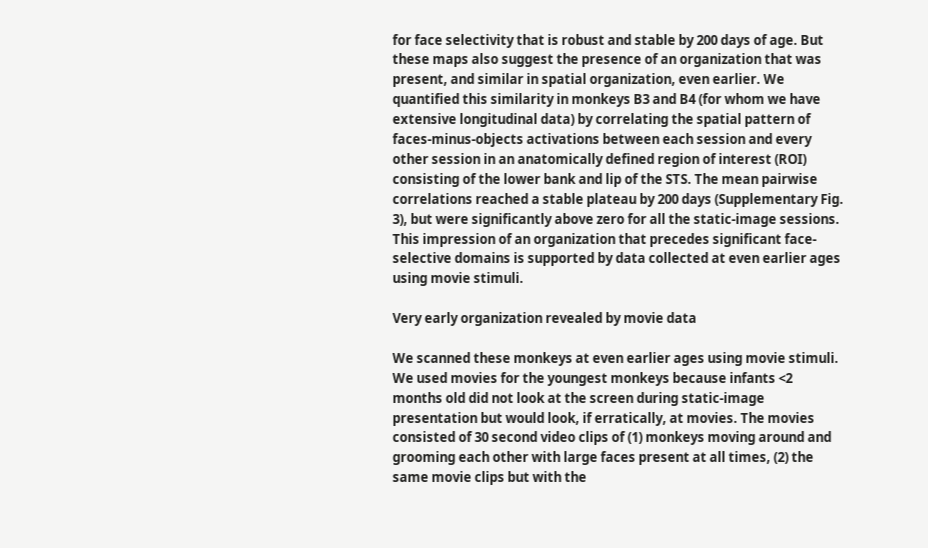for face selectivity that is robust and stable by 200 days of age. But these maps also suggest the presence of an organization that was present, and similar in spatial organization, even earlier. We quantified this similarity in monkeys B3 and B4 (for whom we have extensive longitudinal data) by correlating the spatial pattern of faces-minus-objects activations between each session and every other session in an anatomically defined region of interest (ROI) consisting of the lower bank and lip of the STS. The mean pairwise correlations reached a stable plateau by 200 days (Supplementary Fig. 3), but were significantly above zero for all the static-image sessions. This impression of an organization that precedes significant face-selective domains is supported by data collected at even earlier ages using movie stimuli.

Very early organization revealed by movie data

We scanned these monkeys at even earlier ages using movie stimuli. We used movies for the youngest monkeys because infants <2 months old did not look at the screen during static-image presentation but would look, if erratically, at movies. The movies consisted of 30 second video clips of (1) monkeys moving around and grooming each other with large faces present at all times, (2) the same movie clips but with the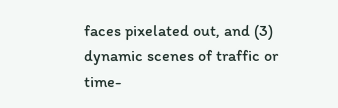faces pixelated out, and (3) dynamic scenes of traffic or time-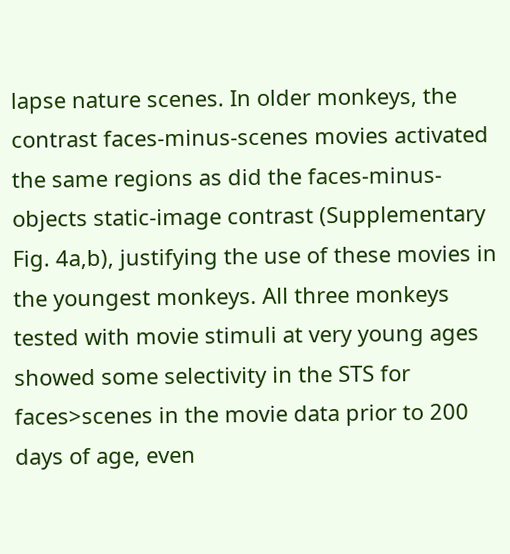lapse nature scenes. In older monkeys, the contrast faces-minus-scenes movies activated the same regions as did the faces-minus-objects static-image contrast (Supplementary Fig. 4a,b), justifying the use of these movies in the youngest monkeys. All three monkeys tested with movie stimuli at very young ages showed some selectivity in the STS for faces>scenes in the movie data prior to 200 days of age, even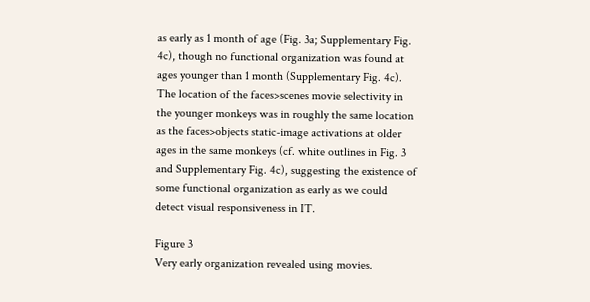as early as 1 month of age (Fig. 3a; Supplementary Fig. 4c), though no functional organization was found at ages younger than 1 month (Supplementary Fig. 4c). The location of the faces>scenes movie selectivity in the younger monkeys was in roughly the same location as the faces>objects static-image activations at older ages in the same monkeys (cf. white outlines in Fig. 3 and Supplementary Fig. 4c), suggesting the existence of some functional organization as early as we could detect visual responsiveness in IT.

Figure 3
Very early organization revealed using movies.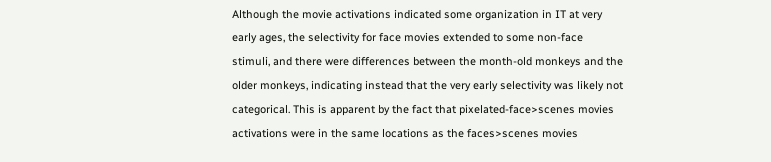Although the movie activations indicated some organization in IT at very early ages, the selectivity for face movies extended to some non-face stimuli, and there were differences between the month-old monkeys and the older monkeys, indicating instead that the very early selectivity was likely not categorical. This is apparent by the fact that pixelated-face>scenes movies activations were in the same locations as the faces>scenes movies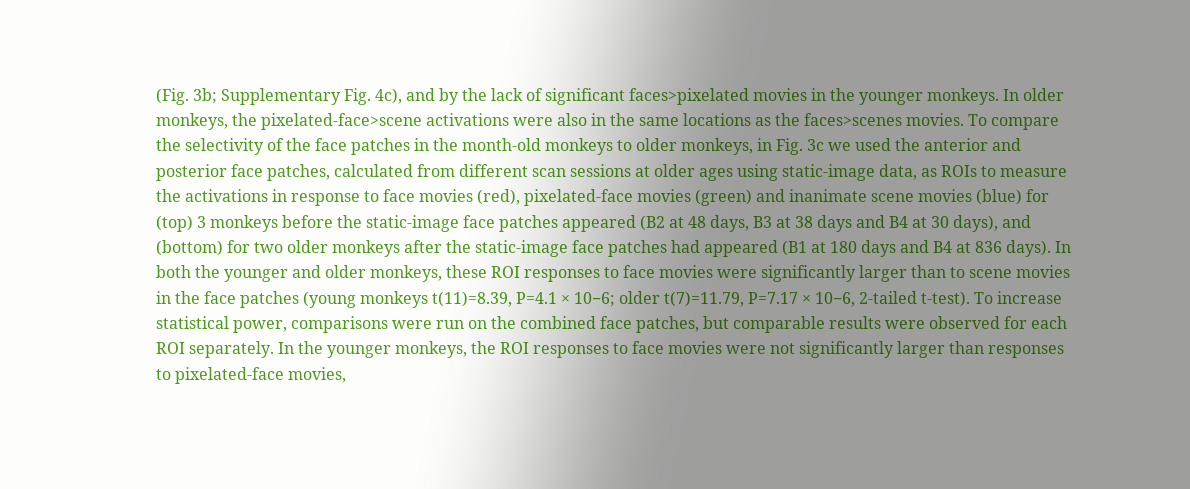(Fig. 3b; Supplementary Fig. 4c), and by the lack of significant faces>pixelated movies in the younger monkeys. In older monkeys, the pixelated-face>scene activations were also in the same locations as the faces>scenes movies. To compare the selectivity of the face patches in the month-old monkeys to older monkeys, in Fig. 3c we used the anterior and posterior face patches, calculated from different scan sessions at older ages using static-image data, as ROIs to measure the activations in response to face movies (red), pixelated-face movies (green) and inanimate scene movies (blue) for (top) 3 monkeys before the static-image face patches appeared (B2 at 48 days, B3 at 38 days and B4 at 30 days), and (bottom) for two older monkeys after the static-image face patches had appeared (B1 at 180 days and B4 at 836 days). In both the younger and older monkeys, these ROI responses to face movies were significantly larger than to scene movies in the face patches (young monkeys t(11)=8.39, P=4.1 × 10−6; older t(7)=11.79, P=7.17 × 10−6, 2-tailed t-test). To increase statistical power, comparisons were run on the combined face patches, but comparable results were observed for each ROI separately. In the younger monkeys, the ROI responses to face movies were not significantly larger than responses to pixelated-face movies,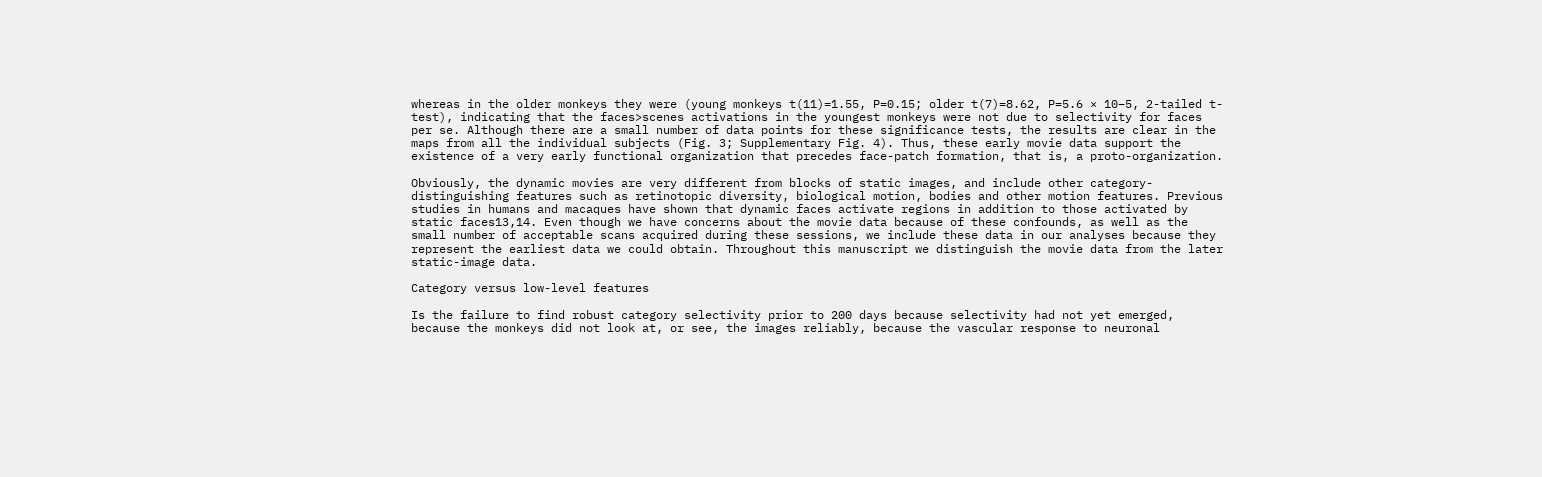whereas in the older monkeys they were (young monkeys t(11)=1.55, P=0.15; older t(7)=8.62, P=5.6 × 10−5, 2-tailed t-test), indicating that the faces>scenes activations in the youngest monkeys were not due to selectivity for faces per se. Although there are a small number of data points for these significance tests, the results are clear in the maps from all the individual subjects (Fig. 3; Supplementary Fig. 4). Thus, these early movie data support the existence of a very early functional organization that precedes face-patch formation, that is, a proto-organization.

Obviously, the dynamic movies are very different from blocks of static images, and include other category-distinguishing features such as retinotopic diversity, biological motion, bodies and other motion features. Previous studies in humans and macaques have shown that dynamic faces activate regions in addition to those activated by static faces13,14. Even though we have concerns about the movie data because of these confounds, as well as the small number of acceptable scans acquired during these sessions, we include these data in our analyses because they represent the earliest data we could obtain. Throughout this manuscript we distinguish the movie data from the later static-image data.

Category versus low-level features

Is the failure to find robust category selectivity prior to 200 days because selectivity had not yet emerged, because the monkeys did not look at, or see, the images reliably, because the vascular response to neuronal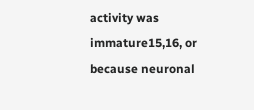activity was immature15,16, or because neuronal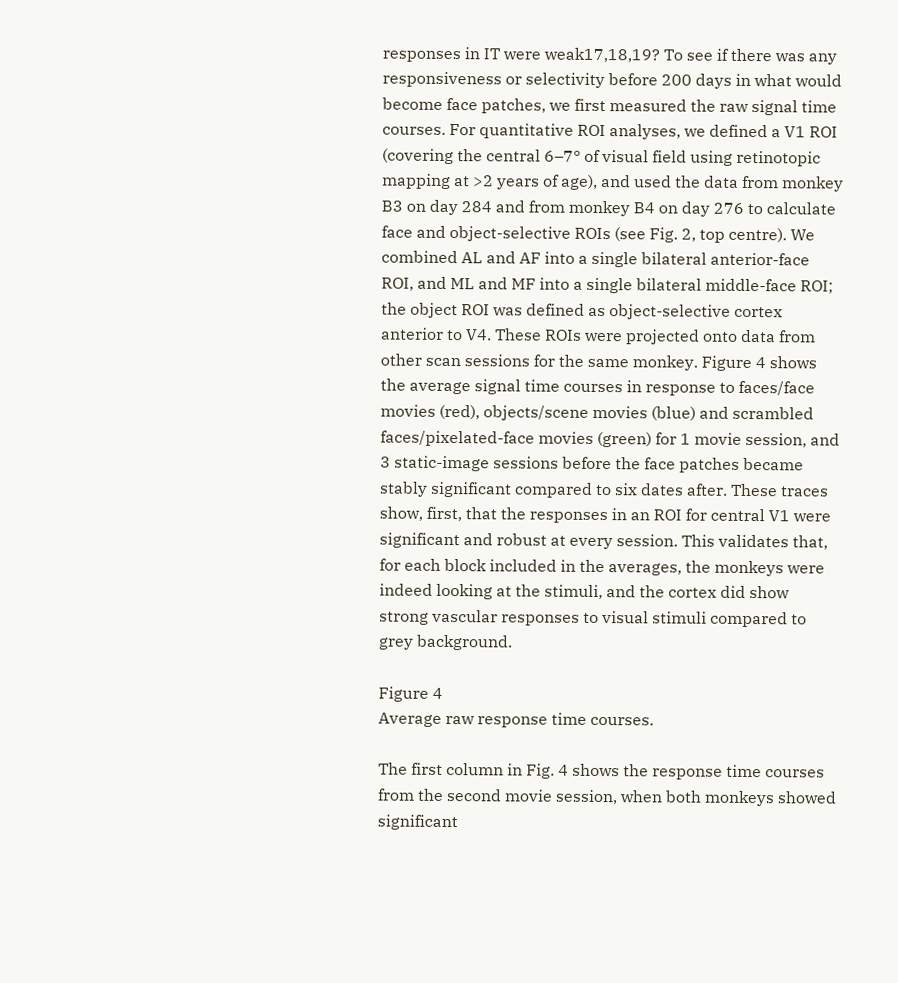responses in IT were weak17,18,19? To see if there was any responsiveness or selectivity before 200 days in what would become face patches, we first measured the raw signal time courses. For quantitative ROI analyses, we defined a V1 ROI (covering the central 6–7° of visual field using retinotopic mapping at >2 years of age), and used the data from monkey B3 on day 284 and from monkey B4 on day 276 to calculate face and object-selective ROIs (see Fig. 2, top centre). We combined AL and AF into a single bilateral anterior-face ROI, and ML and MF into a single bilateral middle-face ROI; the object ROI was defined as object-selective cortex anterior to V4. These ROIs were projected onto data from other scan sessions for the same monkey. Figure 4 shows the average signal time courses in response to faces/face movies (red), objects/scene movies (blue) and scrambled faces/pixelated-face movies (green) for 1 movie session, and 3 static-image sessions before the face patches became stably significant compared to six dates after. These traces show, first, that the responses in an ROI for central V1 were significant and robust at every session. This validates that, for each block included in the averages, the monkeys were indeed looking at the stimuli, and the cortex did show strong vascular responses to visual stimuli compared to grey background.

Figure 4
Average raw response time courses.

The first column in Fig. 4 shows the response time courses from the second movie session, when both monkeys showed significant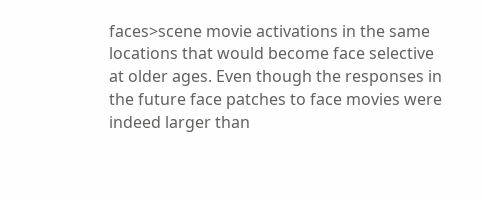faces>scene movie activations in the same locations that would become face selective at older ages. Even though the responses in the future face patches to face movies were indeed larger than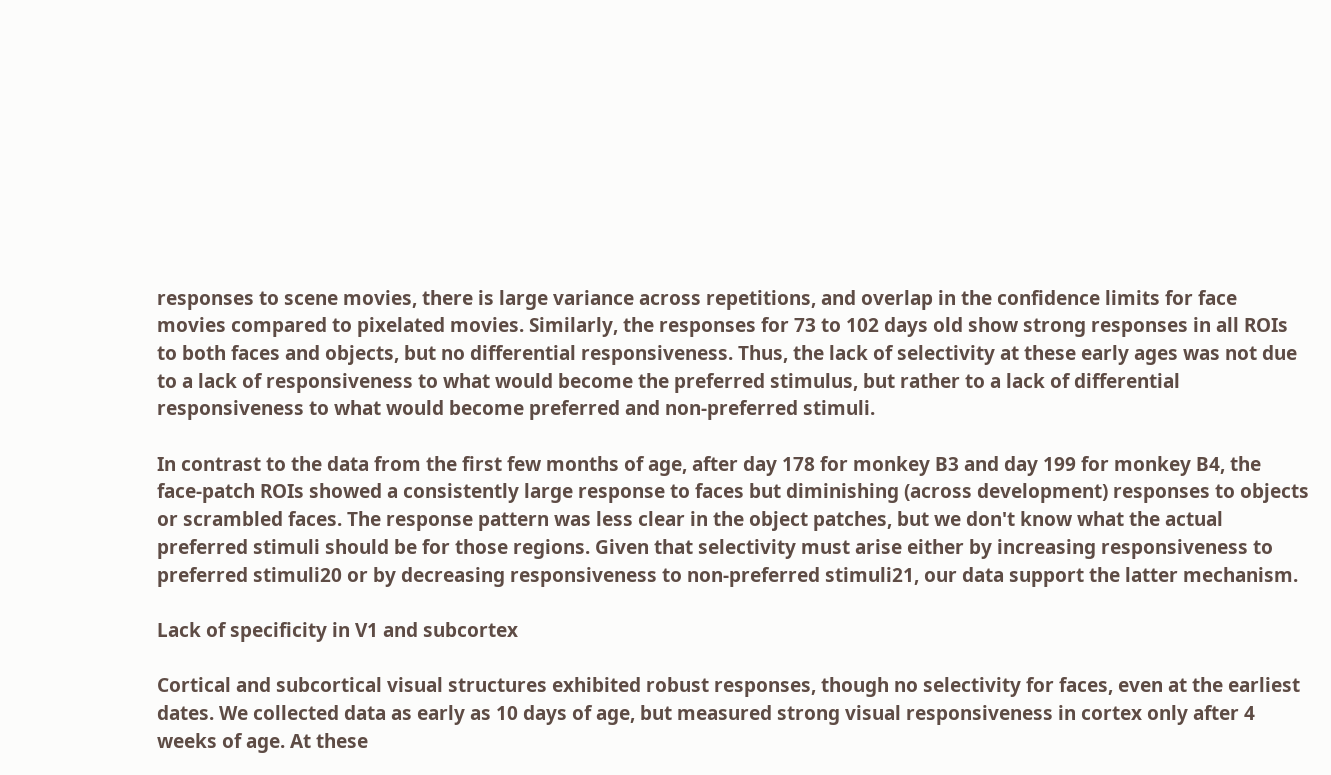responses to scene movies, there is large variance across repetitions, and overlap in the confidence limits for face movies compared to pixelated movies. Similarly, the responses for 73 to 102 days old show strong responses in all ROIs to both faces and objects, but no differential responsiveness. Thus, the lack of selectivity at these early ages was not due to a lack of responsiveness to what would become the preferred stimulus, but rather to a lack of differential responsiveness to what would become preferred and non-preferred stimuli.

In contrast to the data from the first few months of age, after day 178 for monkey B3 and day 199 for monkey B4, the face-patch ROIs showed a consistently large response to faces but diminishing (across development) responses to objects or scrambled faces. The response pattern was less clear in the object patches, but we don't know what the actual preferred stimuli should be for those regions. Given that selectivity must arise either by increasing responsiveness to preferred stimuli20 or by decreasing responsiveness to non-preferred stimuli21, our data support the latter mechanism.

Lack of specificity in V1 and subcortex

Cortical and subcortical visual structures exhibited robust responses, though no selectivity for faces, even at the earliest dates. We collected data as early as 10 days of age, but measured strong visual responsiveness in cortex only after 4 weeks of age. At these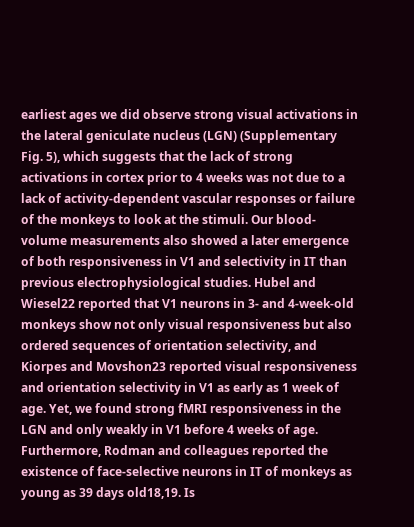earliest ages we did observe strong visual activations in the lateral geniculate nucleus (LGN) (Supplementary Fig. 5), which suggests that the lack of strong activations in cortex prior to 4 weeks was not due to a lack of activity-dependent vascular responses or failure of the monkeys to look at the stimuli. Our blood-volume measurements also showed a later emergence of both responsiveness in V1 and selectivity in IT than previous electrophysiological studies. Hubel and Wiesel22 reported that V1 neurons in 3- and 4-week-old monkeys show not only visual responsiveness but also ordered sequences of orientation selectivity, and Kiorpes and Movshon23 reported visual responsiveness and orientation selectivity in V1 as early as 1 week of age. Yet, we found strong fMRI responsiveness in the LGN and only weakly in V1 before 4 weeks of age. Furthermore, Rodman and colleagues reported the existence of face-selective neurons in IT of monkeys as young as 39 days old18,19. Is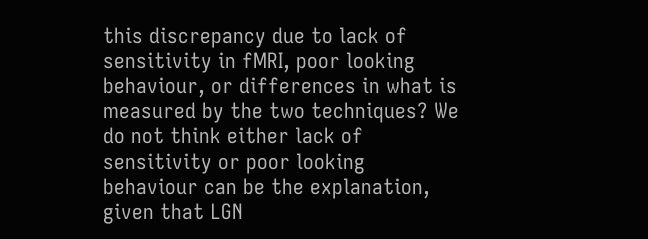this discrepancy due to lack of sensitivity in fMRI, poor looking behaviour, or differences in what is measured by the two techniques? We do not think either lack of sensitivity or poor looking behaviour can be the explanation, given that LGN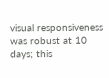visual responsiveness was robust at 10 days; this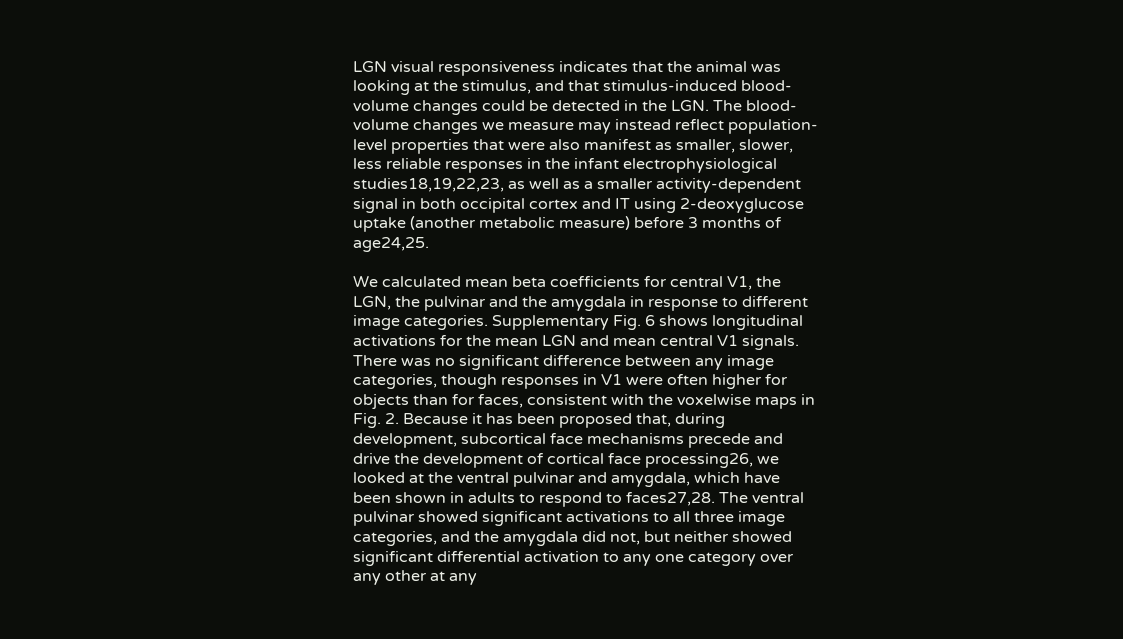LGN visual responsiveness indicates that the animal was looking at the stimulus, and that stimulus-induced blood-volume changes could be detected in the LGN. The blood-volume changes we measure may instead reflect population-level properties that were also manifest as smaller, slower, less reliable responses in the infant electrophysiological studies18,19,22,23, as well as a smaller activity-dependent signal in both occipital cortex and IT using 2-deoxyglucose uptake (another metabolic measure) before 3 months of age24,25.

We calculated mean beta coefficients for central V1, the LGN, the pulvinar and the amygdala in response to different image categories. Supplementary Fig. 6 shows longitudinal activations for the mean LGN and mean central V1 signals. There was no significant difference between any image categories, though responses in V1 were often higher for objects than for faces, consistent with the voxelwise maps in Fig. 2. Because it has been proposed that, during development, subcortical face mechanisms precede and drive the development of cortical face processing26, we looked at the ventral pulvinar and amygdala, which have been shown in adults to respond to faces27,28. The ventral pulvinar showed significant activations to all three image categories, and the amygdala did not, but neither showed significant differential activation to any one category over any other at any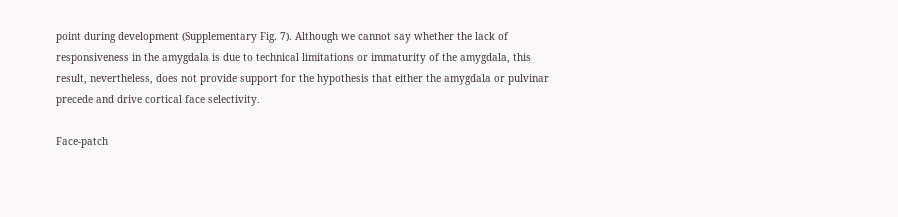point during development (Supplementary Fig. 7). Although we cannot say whether the lack of responsiveness in the amygdala is due to technical limitations or immaturity of the amygdala, this result, nevertheless, does not provide support for the hypothesis that either the amygdala or pulvinar precede and drive cortical face selectivity.

Face-patch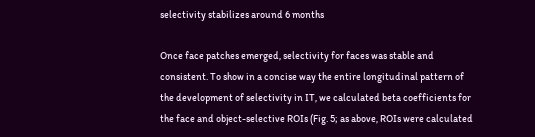selectivity stabilizes around 6 months

Once face patches emerged, selectivity for faces was stable and consistent. To show in a concise way the entire longitudinal pattern of the development of selectivity in IT, we calculated beta coefficients for the face and object-selective ROIs (Fig. 5; as above, ROIs were calculated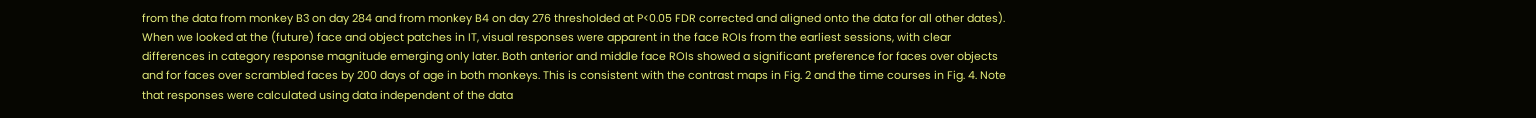from the data from monkey B3 on day 284 and from monkey B4 on day 276 thresholded at P<0.05 FDR corrected and aligned onto the data for all other dates). When we looked at the (future) face and object patches in IT, visual responses were apparent in the face ROIs from the earliest sessions, with clear differences in category response magnitude emerging only later. Both anterior and middle face ROIs showed a significant preference for faces over objects and for faces over scrambled faces by 200 days of age in both monkeys. This is consistent with the contrast maps in Fig. 2 and the time courses in Fig. 4. Note that responses were calculated using data independent of the data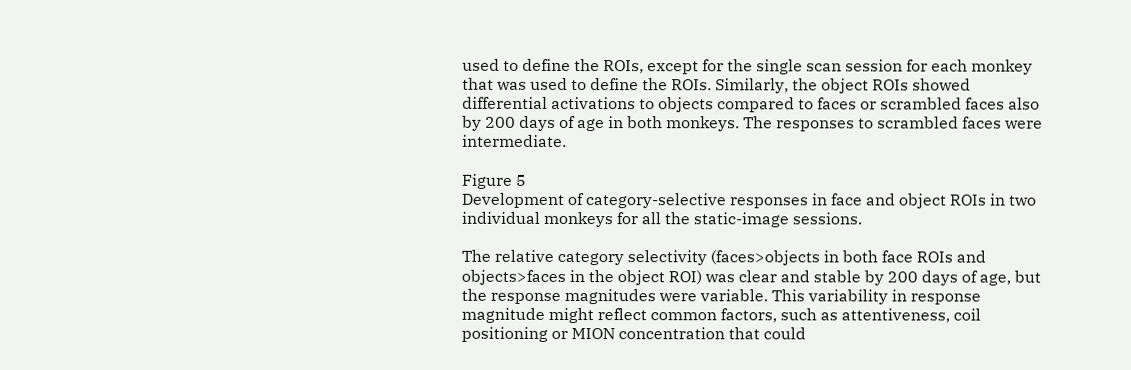used to define the ROIs, except for the single scan session for each monkey that was used to define the ROIs. Similarly, the object ROIs showed differential activations to objects compared to faces or scrambled faces also by 200 days of age in both monkeys. The responses to scrambled faces were intermediate.

Figure 5
Development of category-selective responses in face and object ROIs in two individual monkeys for all the static-image sessions.

The relative category selectivity (faces>objects in both face ROIs and objects>faces in the object ROI) was clear and stable by 200 days of age, but the response magnitudes were variable. This variability in response magnitude might reflect common factors, such as attentiveness, coil positioning or MION concentration that could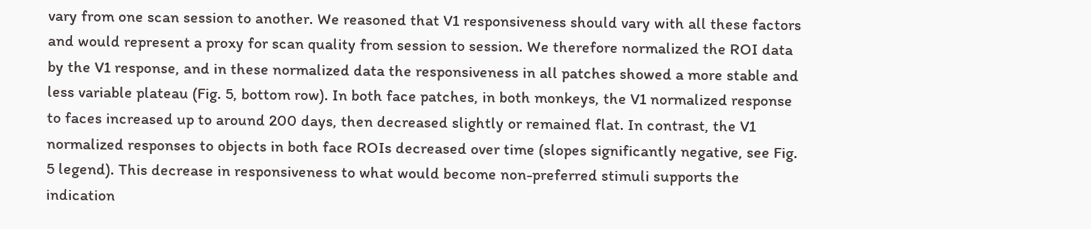vary from one scan session to another. We reasoned that V1 responsiveness should vary with all these factors and would represent a proxy for scan quality from session to session. We therefore normalized the ROI data by the V1 response, and in these normalized data the responsiveness in all patches showed a more stable and less variable plateau (Fig. 5, bottom row). In both face patches, in both monkeys, the V1 normalized response to faces increased up to around 200 days, then decreased slightly or remained flat. In contrast, the V1 normalized responses to objects in both face ROIs decreased over time (slopes significantly negative, see Fig. 5 legend). This decrease in responsiveness to what would become non-preferred stimuli supports the indication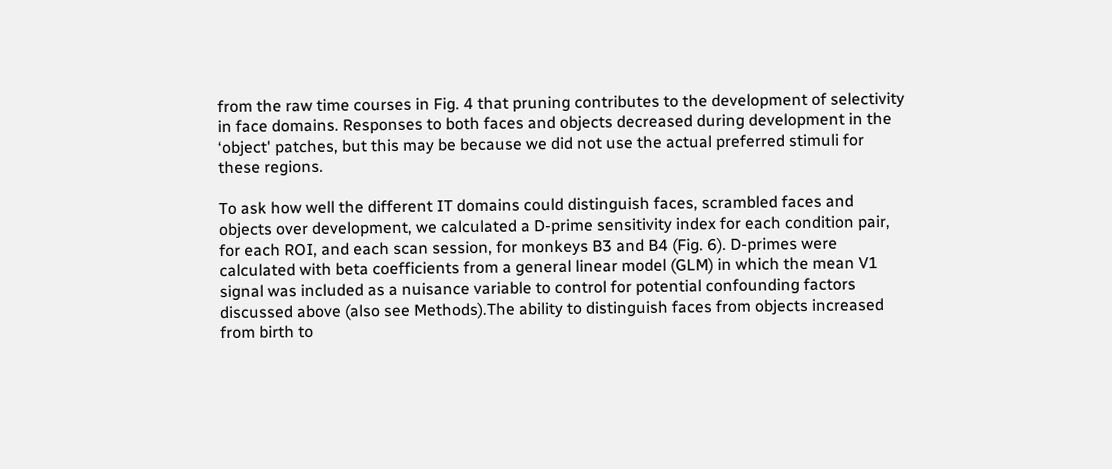from the raw time courses in Fig. 4 that pruning contributes to the development of selectivity in face domains. Responses to both faces and objects decreased during development in the ‘object' patches, but this may be because we did not use the actual preferred stimuli for these regions.

To ask how well the different IT domains could distinguish faces, scrambled faces and objects over development, we calculated a D-prime sensitivity index for each condition pair, for each ROI, and each scan session, for monkeys B3 and B4 (Fig. 6). D-primes were calculated with beta coefficients from a general linear model (GLM) in which the mean V1 signal was included as a nuisance variable to control for potential confounding factors discussed above (also see Methods).The ability to distinguish faces from objects increased from birth to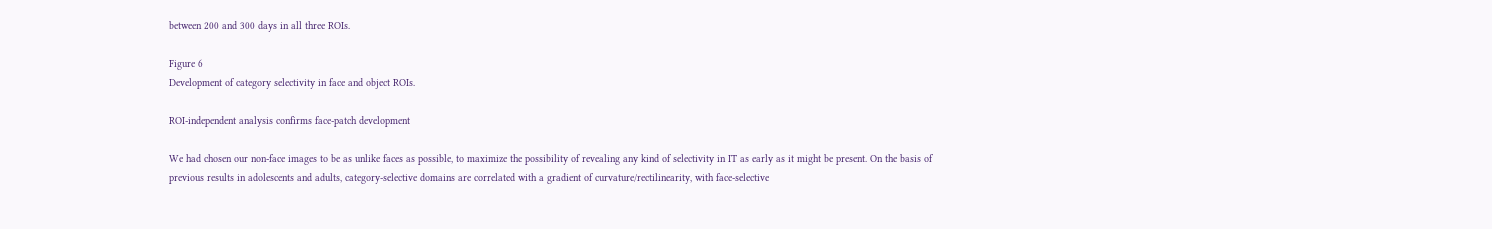between 200 and 300 days in all three ROIs.

Figure 6
Development of category selectivity in face and object ROIs.

ROI-independent analysis confirms face-patch development

We had chosen our non-face images to be as unlike faces as possible, to maximize the possibility of revealing any kind of selectivity in IT as early as it might be present. On the basis of previous results in adolescents and adults, category-selective domains are correlated with a gradient of curvature/rectilinearity, with face-selective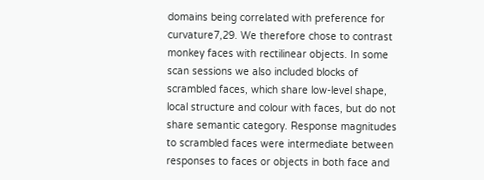domains being correlated with preference for curvature7,29. We therefore chose to contrast monkey faces with rectilinear objects. In some scan sessions we also included blocks of scrambled faces, which share low-level shape, local structure and colour with faces, but do not share semantic category. Response magnitudes to scrambled faces were intermediate between responses to faces or objects in both face and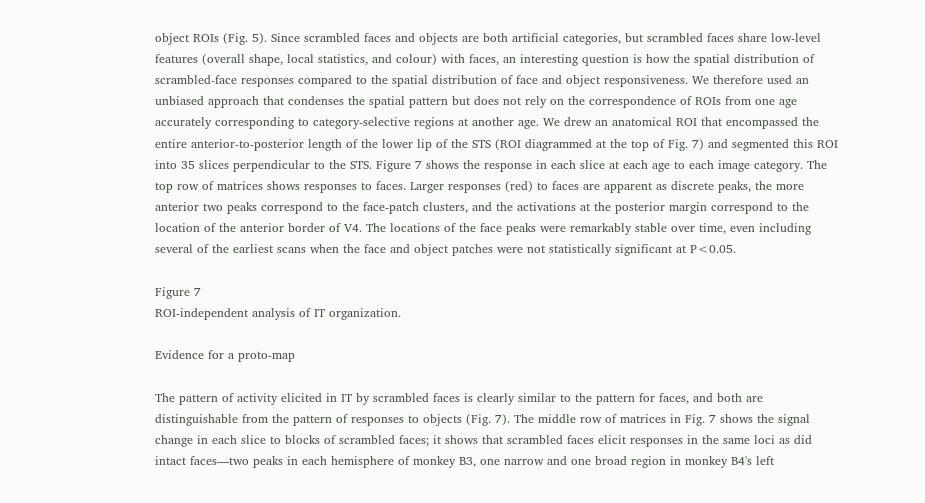object ROIs (Fig. 5). Since scrambled faces and objects are both artificial categories, but scrambled faces share low-level features (overall shape, local statistics, and colour) with faces, an interesting question is how the spatial distribution of scrambled-face responses compared to the spatial distribution of face and object responsiveness. We therefore used an unbiased approach that condenses the spatial pattern but does not rely on the correspondence of ROIs from one age accurately corresponding to category-selective regions at another age. We drew an anatomical ROI that encompassed the entire anterior-to-posterior length of the lower lip of the STS (ROI diagrammed at the top of Fig. 7) and segmented this ROI into 35 slices perpendicular to the STS. Figure 7 shows the response in each slice at each age to each image category. The top row of matrices shows responses to faces. Larger responses (red) to faces are apparent as discrete peaks, the more anterior two peaks correspond to the face-patch clusters, and the activations at the posterior margin correspond to the location of the anterior border of V4. The locations of the face peaks were remarkably stable over time, even including several of the earliest scans when the face and object patches were not statistically significant at P<0.05.

Figure 7
ROI-independent analysis of IT organization.

Evidence for a proto-map

The pattern of activity elicited in IT by scrambled faces is clearly similar to the pattern for faces, and both are distinguishable from the pattern of responses to objects (Fig. 7). The middle row of matrices in Fig. 7 shows the signal change in each slice to blocks of scrambled faces; it shows that scrambled faces elicit responses in the same loci as did intact faces—two peaks in each hemisphere of monkey B3, one narrow and one broad region in monkey B4's left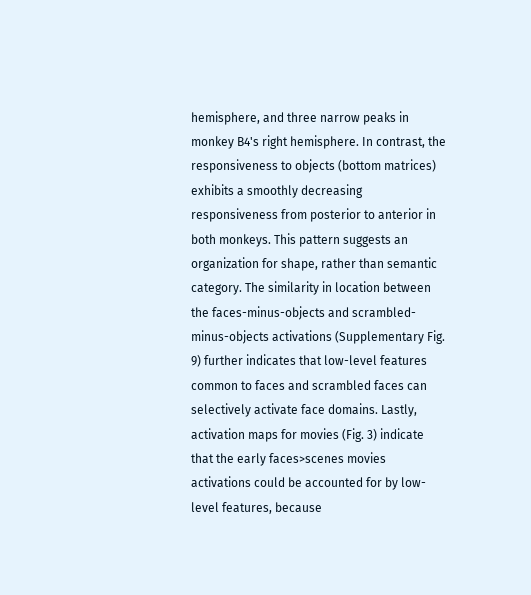hemisphere, and three narrow peaks in monkey B4's right hemisphere. In contrast, the responsiveness to objects (bottom matrices) exhibits a smoothly decreasing responsiveness from posterior to anterior in both monkeys. This pattern suggests an organization for shape, rather than semantic category. The similarity in location between the faces-minus-objects and scrambled-minus-objects activations (Supplementary Fig. 9) further indicates that low-level features common to faces and scrambled faces can selectively activate face domains. Lastly, activation maps for movies (Fig. 3) indicate that the early faces>scenes movies activations could be accounted for by low-level features, because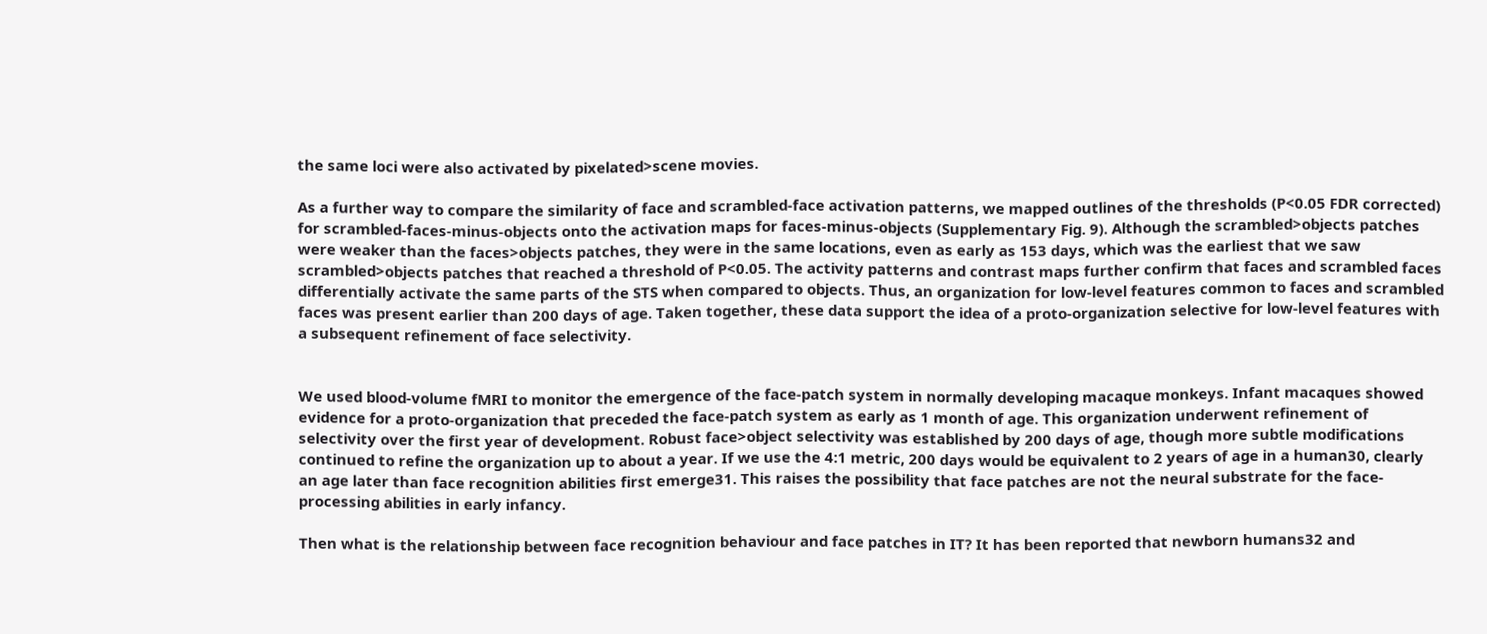the same loci were also activated by pixelated>scene movies.

As a further way to compare the similarity of face and scrambled-face activation patterns, we mapped outlines of the thresholds (P<0.05 FDR corrected) for scrambled-faces-minus-objects onto the activation maps for faces-minus-objects (Supplementary Fig. 9). Although the scrambled>objects patches were weaker than the faces>objects patches, they were in the same locations, even as early as 153 days, which was the earliest that we saw scrambled>objects patches that reached a threshold of P<0.05. The activity patterns and contrast maps further confirm that faces and scrambled faces differentially activate the same parts of the STS when compared to objects. Thus, an organization for low-level features common to faces and scrambled faces was present earlier than 200 days of age. Taken together, these data support the idea of a proto-organization selective for low-level features with a subsequent refinement of face selectivity.


We used blood-volume fMRI to monitor the emergence of the face-patch system in normally developing macaque monkeys. Infant macaques showed evidence for a proto-organization that preceded the face-patch system as early as 1 month of age. This organization underwent refinement of selectivity over the first year of development. Robust face>object selectivity was established by 200 days of age, though more subtle modifications continued to refine the organization up to about a year. If we use the 4:1 metric, 200 days would be equivalent to 2 years of age in a human30, clearly an age later than face recognition abilities first emerge31. This raises the possibility that face patches are not the neural substrate for the face-processing abilities in early infancy.

Then what is the relationship between face recognition behaviour and face patches in IT? It has been reported that newborn humans32 and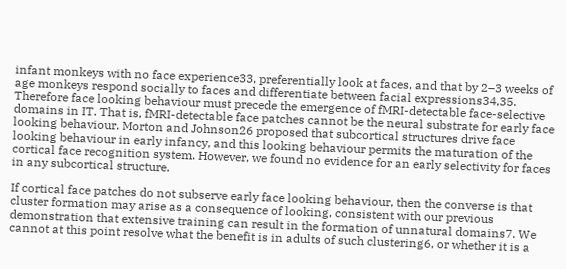infant monkeys with no face experience33, preferentially look at faces, and that by 2–3 weeks of age monkeys respond socially to faces and differentiate between facial expressions34,35. Therefore face looking behaviour must precede the emergence of fMRI-detectable face-selective domains in IT. That is, fMRI-detectable face patches cannot be the neural substrate for early face looking behaviour. Morton and Johnson26 proposed that subcortical structures drive face looking behaviour in early infancy, and this looking behaviour permits the maturation of the cortical face recognition system. However, we found no evidence for an early selectivity for faces in any subcortical structure.

If cortical face patches do not subserve early face looking behaviour, then the converse is that cluster formation may arise as a consequence of looking, consistent with our previous demonstration that extensive training can result in the formation of unnatural domains7. We cannot at this point resolve what the benefit is in adults of such clustering6, or whether it is a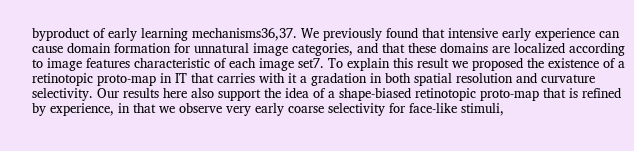byproduct of early learning mechanisms36,37. We previously found that intensive early experience can cause domain formation for unnatural image categories, and that these domains are localized according to image features characteristic of each image set7. To explain this result we proposed the existence of a retinotopic proto-map in IT that carries with it a gradation in both spatial resolution and curvature selectivity. Our results here also support the idea of a shape-biased retinotopic proto-map that is refined by experience, in that we observe very early coarse selectivity for face-like stimuli,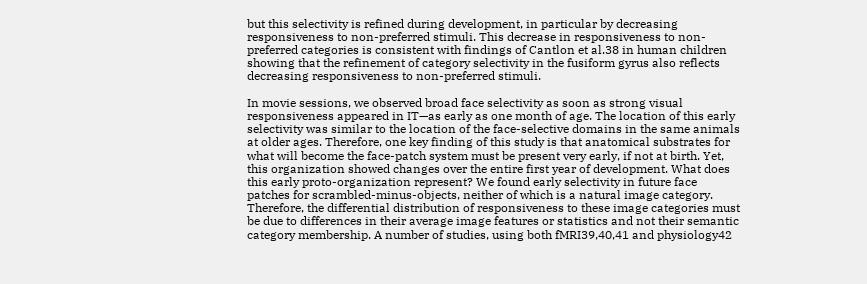but this selectivity is refined during development, in particular by decreasing responsiveness to non-preferred stimuli. This decrease in responsiveness to non-preferred categories is consistent with findings of Cantlon et al.38 in human children showing that the refinement of category selectivity in the fusiform gyrus also reflects decreasing responsiveness to non-preferred stimuli.

In movie sessions, we observed broad face selectivity as soon as strong visual responsiveness appeared in IT—as early as one month of age. The location of this early selectivity was similar to the location of the face-selective domains in the same animals at older ages. Therefore, one key finding of this study is that anatomical substrates for what will become the face-patch system must be present very early, if not at birth. Yet, this organization showed changes over the entire first year of development. What does this early proto-organization represent? We found early selectivity in future face patches for scrambled-minus-objects, neither of which is a natural image category. Therefore, the differential distribution of responsiveness to these image categories must be due to differences in their average image features or statistics and not their semantic category membership. A number of studies, using both fMRI39,40,41 and physiology42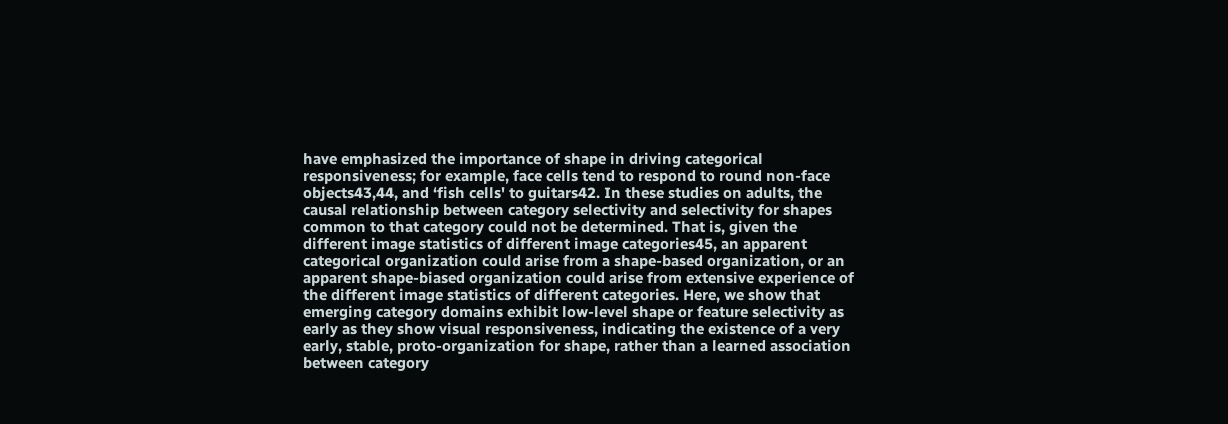have emphasized the importance of shape in driving categorical responsiveness; for example, face cells tend to respond to round non-face objects43,44, and ‘fish cells' to guitars42. In these studies on adults, the causal relationship between category selectivity and selectivity for shapes common to that category could not be determined. That is, given the different image statistics of different image categories45, an apparent categorical organization could arise from a shape-based organization, or an apparent shape-biased organization could arise from extensive experience of the different image statistics of different categories. Here, we show that emerging category domains exhibit low-level shape or feature selectivity as early as they show visual responsiveness, indicating the existence of a very early, stable, proto-organization for shape, rather than a learned association between category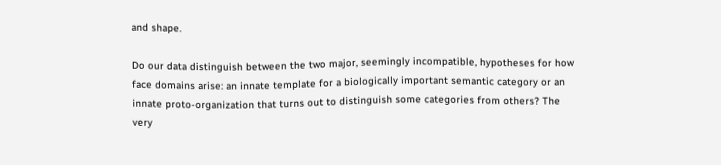and shape.

Do our data distinguish between the two major, seemingly incompatible, hypotheses for how face domains arise: an innate template for a biologically important semantic category or an innate proto-organization that turns out to distinguish some categories from others? The very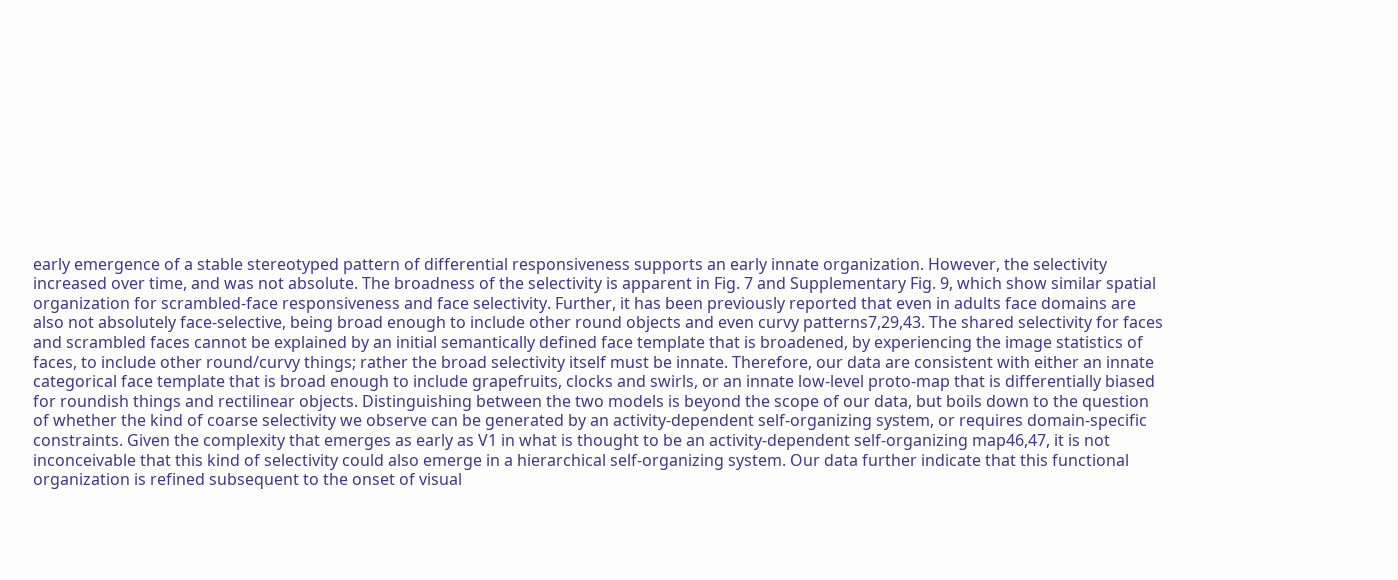early emergence of a stable stereotyped pattern of differential responsiveness supports an early innate organization. However, the selectivity increased over time, and was not absolute. The broadness of the selectivity is apparent in Fig. 7 and Supplementary Fig. 9, which show similar spatial organization for scrambled-face responsiveness and face selectivity. Further, it has been previously reported that even in adults face domains are also not absolutely face-selective, being broad enough to include other round objects and even curvy patterns7,29,43. The shared selectivity for faces and scrambled faces cannot be explained by an initial semantically defined face template that is broadened, by experiencing the image statistics of faces, to include other round/curvy things; rather the broad selectivity itself must be innate. Therefore, our data are consistent with either an innate categorical face template that is broad enough to include grapefruits, clocks and swirls, or an innate low-level proto-map that is differentially biased for roundish things and rectilinear objects. Distinguishing between the two models is beyond the scope of our data, but boils down to the question of whether the kind of coarse selectivity we observe can be generated by an activity-dependent self-organizing system, or requires domain-specific constraints. Given the complexity that emerges as early as V1 in what is thought to be an activity-dependent self-organizing map46,47, it is not inconceivable that this kind of selectivity could also emerge in a hierarchical self-organizing system. Our data further indicate that this functional organization is refined subsequent to the onset of visual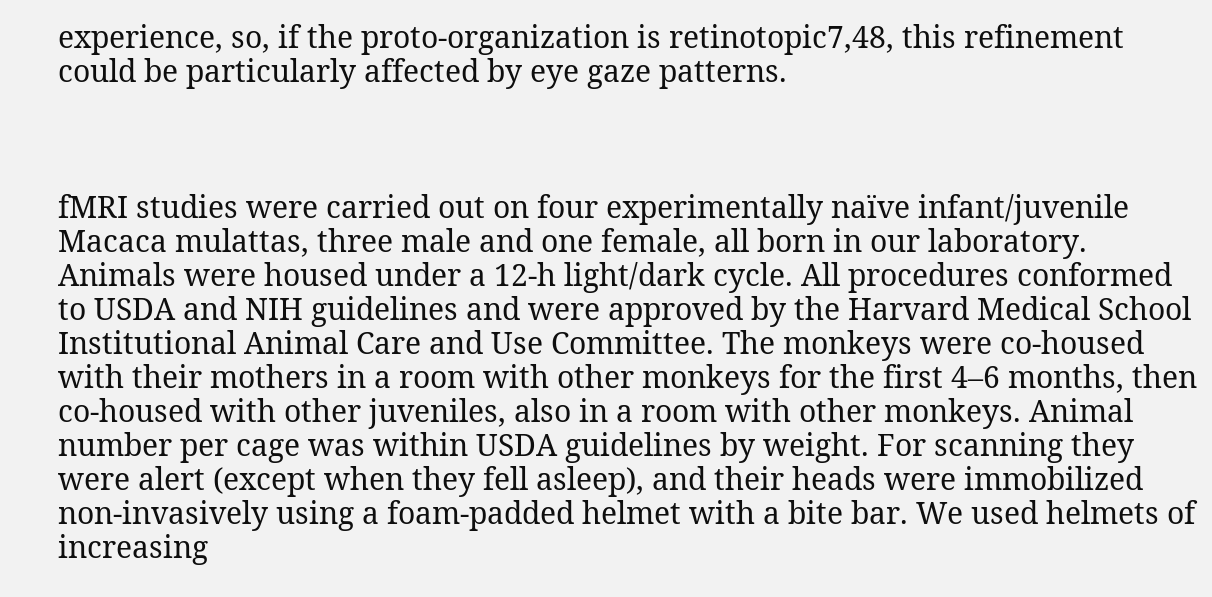experience, so, if the proto-organization is retinotopic7,48, this refinement could be particularly affected by eye gaze patterns.



fMRI studies were carried out on four experimentally naïve infant/juvenile Macaca mulattas, three male and one female, all born in our laboratory. Animals were housed under a 12-h light/dark cycle. All procedures conformed to USDA and NIH guidelines and were approved by the Harvard Medical School Institutional Animal Care and Use Committee. The monkeys were co-housed with their mothers in a room with other monkeys for the first 4–6 months, then co-housed with other juveniles, also in a room with other monkeys. Animal number per cage was within USDA guidelines by weight. For scanning they were alert (except when they fell asleep), and their heads were immobilized non-invasively using a foam-padded helmet with a bite bar. We used helmets of increasing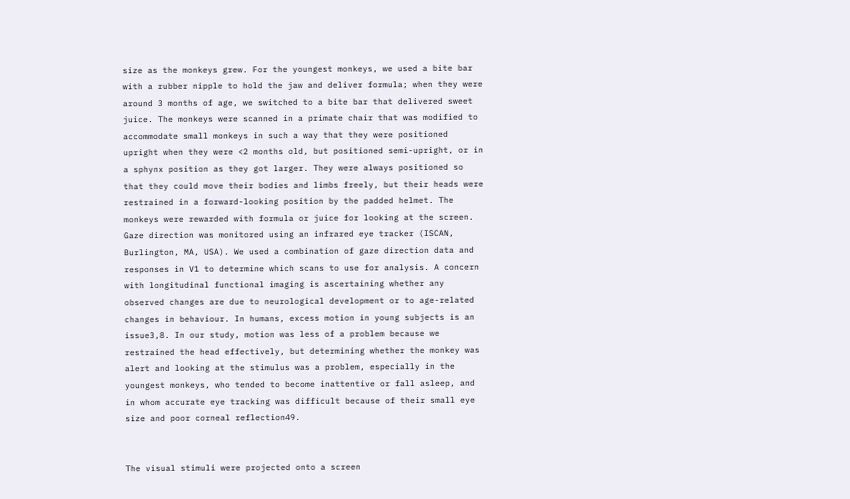size as the monkeys grew. For the youngest monkeys, we used a bite bar with a rubber nipple to hold the jaw and deliver formula; when they were around 3 months of age, we switched to a bite bar that delivered sweet juice. The monkeys were scanned in a primate chair that was modified to accommodate small monkeys in such a way that they were positioned upright when they were <2 months old, but positioned semi-upright, or in a sphynx position as they got larger. They were always positioned so that they could move their bodies and limbs freely, but their heads were restrained in a forward-looking position by the padded helmet. The monkeys were rewarded with formula or juice for looking at the screen. Gaze direction was monitored using an infrared eye tracker (ISCAN, Burlington, MA, USA). We used a combination of gaze direction data and responses in V1 to determine which scans to use for analysis. A concern with longitudinal functional imaging is ascertaining whether any observed changes are due to neurological development or to age-related changes in behaviour. In humans, excess motion in young subjects is an issue3,8. In our study, motion was less of a problem because we restrained the head effectively, but determining whether the monkey was alert and looking at the stimulus was a problem, especially in the youngest monkeys, who tended to become inattentive or fall asleep, and in whom accurate eye tracking was difficult because of their small eye size and poor corneal reflection49.


The visual stimuli were projected onto a screen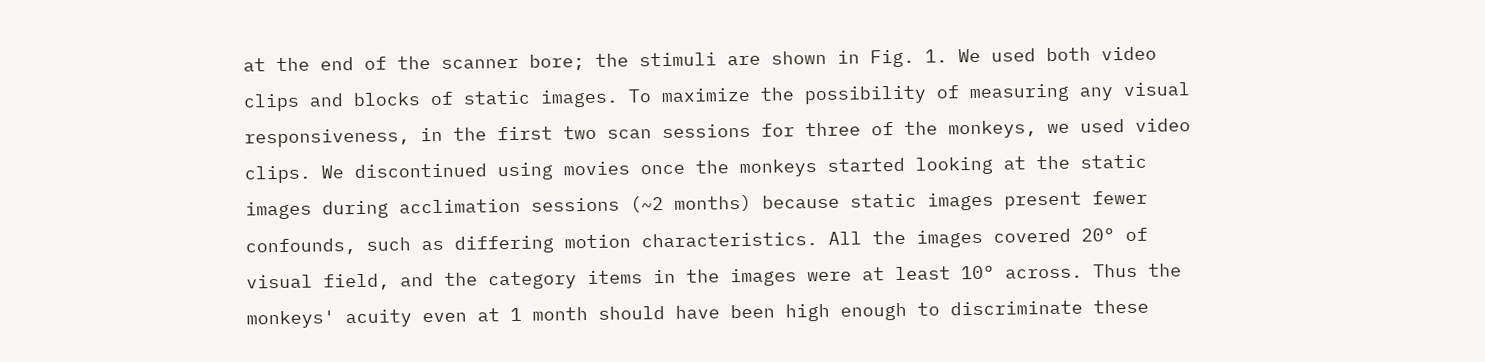at the end of the scanner bore; the stimuli are shown in Fig. 1. We used both video clips and blocks of static images. To maximize the possibility of measuring any visual responsiveness, in the first two scan sessions for three of the monkeys, we used video clips. We discontinued using movies once the monkeys started looking at the static images during acclimation sessions (~2 months) because static images present fewer confounds, such as differing motion characteristics. All the images covered 20° of visual field, and the category items in the images were at least 10° across. Thus the monkeys' acuity even at 1 month should have been high enough to discriminate these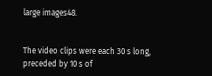large images48.


The video clips were each 30 s long, preceded by 10 s of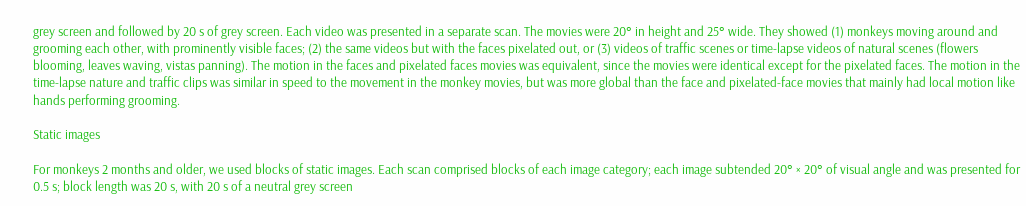grey screen and followed by 20 s of grey screen. Each video was presented in a separate scan. The movies were 20° in height and 25° wide. They showed (1) monkeys moving around and grooming each other, with prominently visible faces; (2) the same videos but with the faces pixelated out, or (3) videos of traffic scenes or time-lapse videos of natural scenes (flowers blooming, leaves waving, vistas panning). The motion in the faces and pixelated faces movies was equivalent, since the movies were identical except for the pixelated faces. The motion in the time-lapse nature and traffic clips was similar in speed to the movement in the monkey movies, but was more global than the face and pixelated-face movies that mainly had local motion like hands performing grooming.

Static images

For monkeys 2 months and older, we used blocks of static images. Each scan comprised blocks of each image category; each image subtended 20° × 20° of visual angle and was presented for 0.5 s; block length was 20 s, with 20 s of a neutral grey screen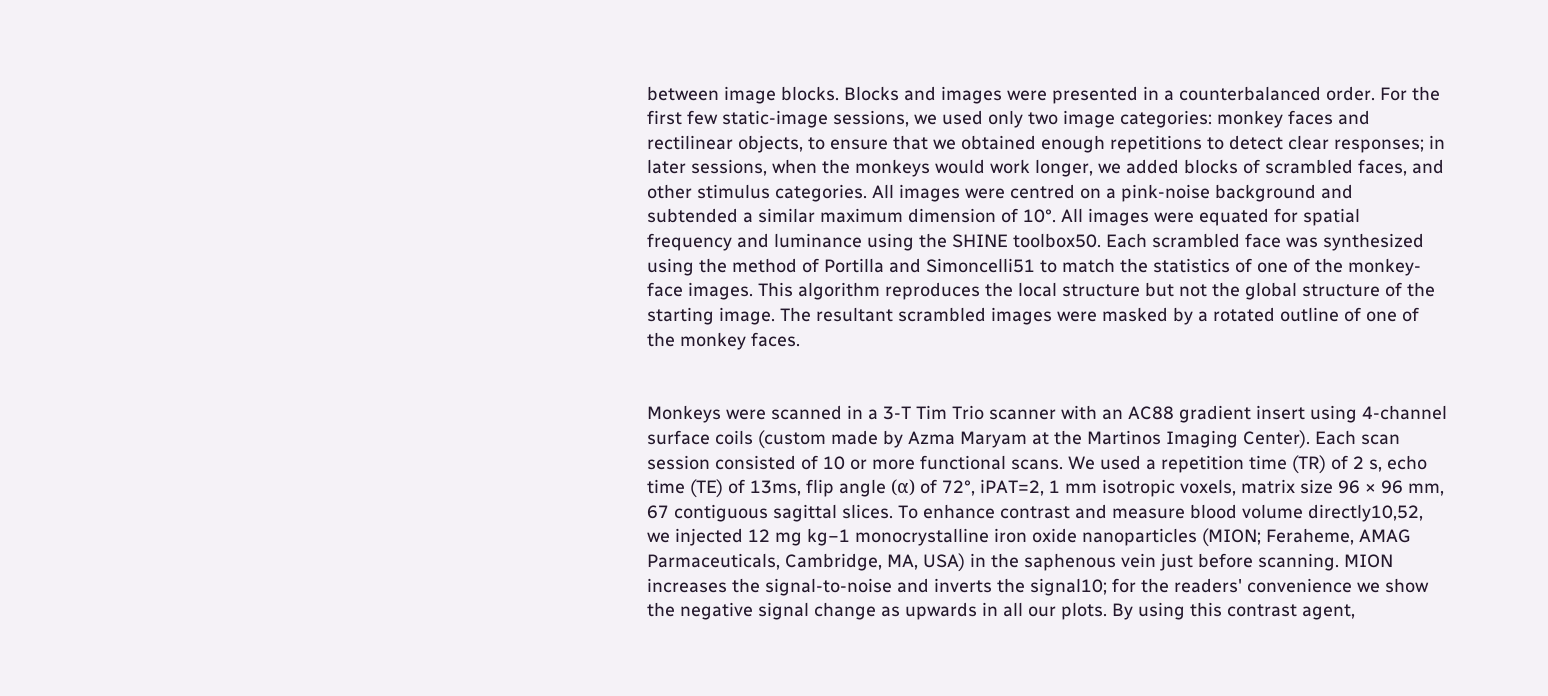between image blocks. Blocks and images were presented in a counterbalanced order. For the first few static-image sessions, we used only two image categories: monkey faces and rectilinear objects, to ensure that we obtained enough repetitions to detect clear responses; in later sessions, when the monkeys would work longer, we added blocks of scrambled faces, and other stimulus categories. All images were centred on a pink-noise background and subtended a similar maximum dimension of 10°. All images were equated for spatial frequency and luminance using the SHINE toolbox50. Each scrambled face was synthesized using the method of Portilla and Simoncelli51 to match the statistics of one of the monkey-face images. This algorithm reproduces the local structure but not the global structure of the starting image. The resultant scrambled images were masked by a rotated outline of one of the monkey faces.


Monkeys were scanned in a 3-T Tim Trio scanner with an AC88 gradient insert using 4-channel surface coils (custom made by Azma Maryam at the Martinos Imaging Center). Each scan session consisted of 10 or more functional scans. We used a repetition time (TR) of 2 s, echo time (TE) of 13ms, flip angle (α) of 72°, iPAT=2, 1 mm isotropic voxels, matrix size 96 × 96 mm, 67 contiguous sagittal slices. To enhance contrast and measure blood volume directly10,52, we injected 12 mg kg−1 monocrystalline iron oxide nanoparticles (MION; Feraheme, AMAG Parmaceuticals, Cambridge, MA, USA) in the saphenous vein just before scanning. MION increases the signal-to-noise and inverts the signal10; for the readers' convenience we show the negative signal change as upwards in all our plots. By using this contrast agent,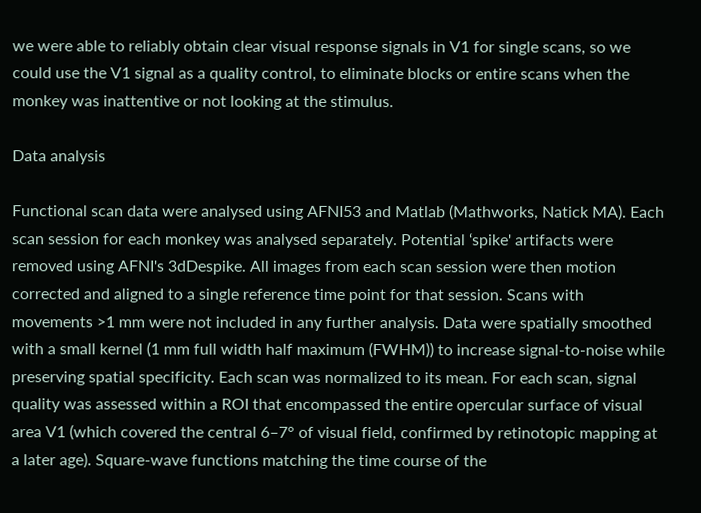we were able to reliably obtain clear visual response signals in V1 for single scans, so we could use the V1 signal as a quality control, to eliminate blocks or entire scans when the monkey was inattentive or not looking at the stimulus.

Data analysis

Functional scan data were analysed using AFNI53 and Matlab (Mathworks, Natick MA). Each scan session for each monkey was analysed separately. Potential ‘spike' artifacts were removed using AFNI's 3dDespike. All images from each scan session were then motion corrected and aligned to a single reference time point for that session. Scans with movements >1 mm were not included in any further analysis. Data were spatially smoothed with a small kernel (1 mm full width half maximum (FWHM)) to increase signal-to-noise while preserving spatial specificity. Each scan was normalized to its mean. For each scan, signal quality was assessed within a ROI that encompassed the entire opercular surface of visual area V1 (which covered the central 6–7° of visual field, confirmed by retinotopic mapping at a later age). Square-wave functions matching the time course of the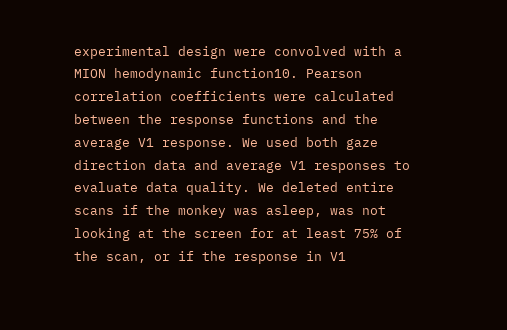experimental design were convolved with a MION hemodynamic function10. Pearson correlation coefficients were calculated between the response functions and the average V1 response. We used both gaze direction data and average V1 responses to evaluate data quality. We deleted entire scans if the monkey was asleep, was not looking at the screen for at least 75% of the scan, or if the response in V1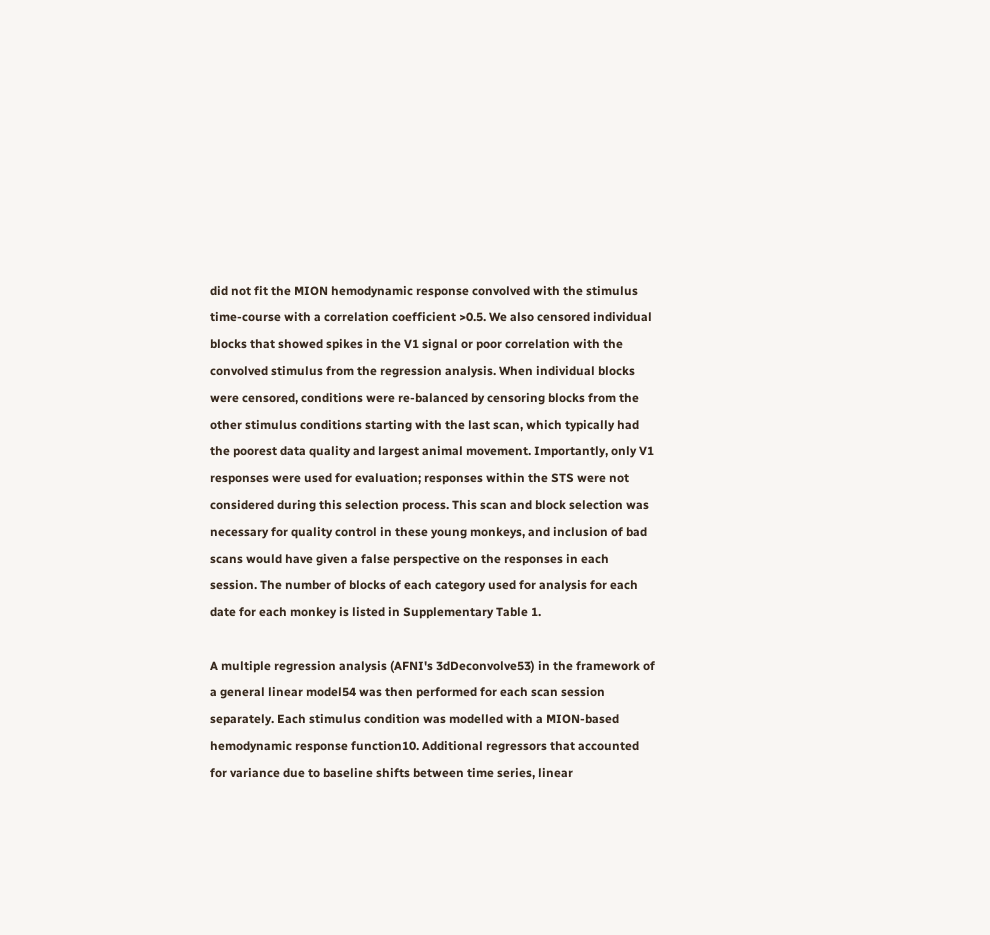did not fit the MION hemodynamic response convolved with the stimulus time-course with a correlation coefficient >0.5. We also censored individual blocks that showed spikes in the V1 signal or poor correlation with the convolved stimulus from the regression analysis. When individual blocks were censored, conditions were re-balanced by censoring blocks from the other stimulus conditions starting with the last scan, which typically had the poorest data quality and largest animal movement. Importantly, only V1 responses were used for evaluation; responses within the STS were not considered during this selection process. This scan and block selection was necessary for quality control in these young monkeys, and inclusion of bad scans would have given a false perspective on the responses in each session. The number of blocks of each category used for analysis for each date for each monkey is listed in Supplementary Table 1.

A multiple regression analysis (AFNI's 3dDeconvolve53) in the framework of a general linear model54 was then performed for each scan session separately. Each stimulus condition was modelled with a MION-based hemodynamic response function10. Additional regressors that accounted for variance due to baseline shifts between time series, linear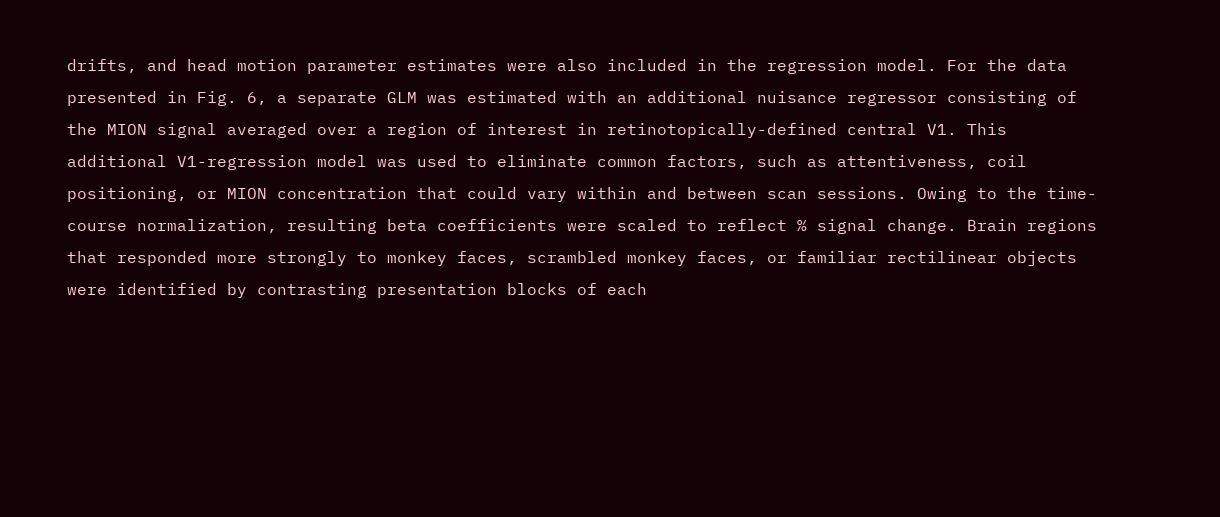drifts, and head motion parameter estimates were also included in the regression model. For the data presented in Fig. 6, a separate GLM was estimated with an additional nuisance regressor consisting of the MION signal averaged over a region of interest in retinotopically-defined central V1. This additional V1-regression model was used to eliminate common factors, such as attentiveness, coil positioning, or MION concentration that could vary within and between scan sessions. Owing to the time-course normalization, resulting beta coefficients were scaled to reflect % signal change. Brain regions that responded more strongly to monkey faces, scrambled monkey faces, or familiar rectilinear objects were identified by contrasting presentation blocks of each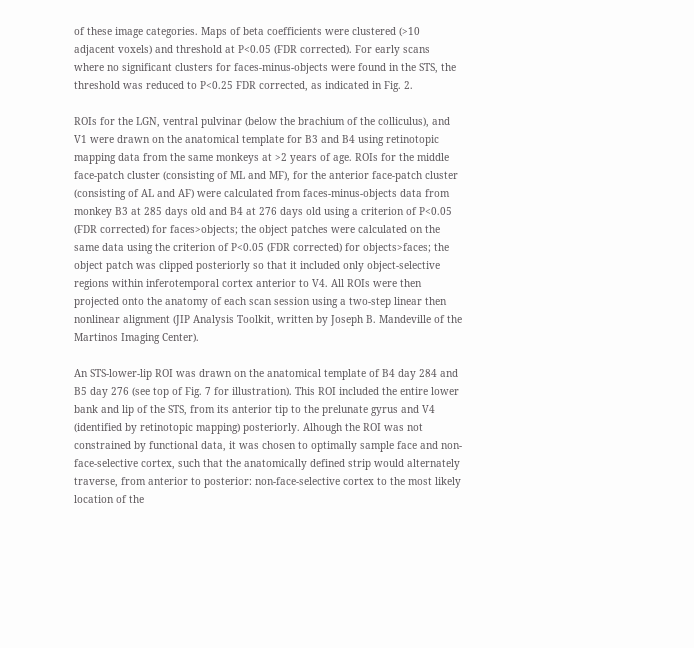of these image categories. Maps of beta coefficients were clustered (>10 adjacent voxels) and threshold at P<0.05 (FDR corrected). For early scans where no significant clusters for faces-minus-objects were found in the STS, the threshold was reduced to P<0.25 FDR corrected, as indicated in Fig. 2.

ROIs for the LGN, ventral pulvinar (below the brachium of the colliculus), and V1 were drawn on the anatomical template for B3 and B4 using retinotopic mapping data from the same monkeys at >2 years of age. ROIs for the middle face-patch cluster (consisting of ML and MF), for the anterior face-patch cluster (consisting of AL and AF) were calculated from faces-minus-objects data from monkey B3 at 285 days old and B4 at 276 days old using a criterion of P<0.05 (FDR corrected) for faces>objects; the object patches were calculated on the same data using the criterion of P<0.05 (FDR corrected) for objects>faces; the object patch was clipped posteriorly so that it included only object-selective regions within inferotemporal cortex anterior to V4. All ROIs were then projected onto the anatomy of each scan session using a two-step linear then nonlinear alignment (JIP Analysis Toolkit, written by Joseph B. Mandeville of the Martinos Imaging Center).

An STS-lower-lip ROI was drawn on the anatomical template of B4 day 284 and B5 day 276 (see top of Fig. 7 for illustration). This ROI included the entire lower bank and lip of the STS, from its anterior tip to the prelunate gyrus and V4 (identified by retinotopic mapping) posteriorly. Alhough the ROI was not constrained by functional data, it was chosen to optimally sample face and non-face-selective cortex, such that the anatomically defined strip would alternately traverse, from anterior to posterior: non-face-selective cortex to the most likely location of the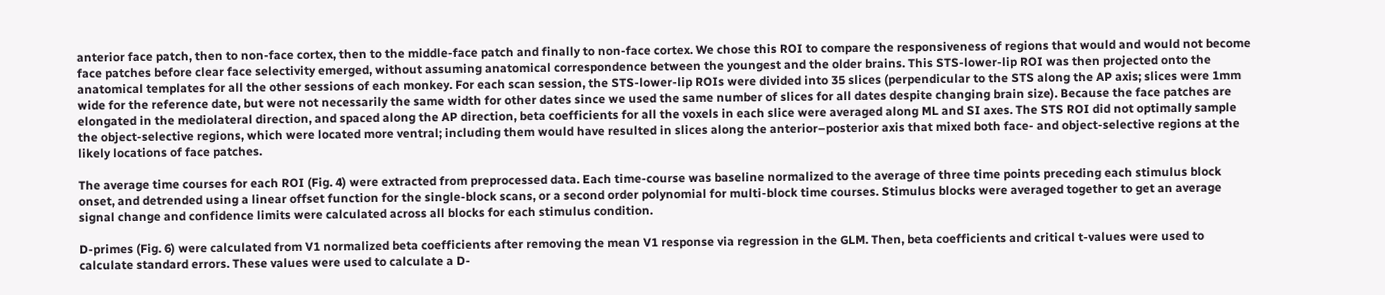anterior face patch, then to non-face cortex, then to the middle-face patch and finally to non-face cortex. We chose this ROI to compare the responsiveness of regions that would and would not become face patches before clear face selectivity emerged, without assuming anatomical correspondence between the youngest and the older brains. This STS-lower-lip ROI was then projected onto the anatomical templates for all the other sessions of each monkey. For each scan session, the STS-lower-lip ROIs were divided into 35 slices (perpendicular to the STS along the AP axis; slices were 1mm wide for the reference date, but were not necessarily the same width for other dates since we used the same number of slices for all dates despite changing brain size). Because the face patches are elongated in the mediolateral direction, and spaced along the AP direction, beta coefficients for all the voxels in each slice were averaged along ML and SI axes. The STS ROI did not optimally sample the object-selective regions, which were located more ventral; including them would have resulted in slices along the anterior–posterior axis that mixed both face- and object-selective regions at the likely locations of face patches.

The average time courses for each ROI (Fig. 4) were extracted from preprocessed data. Each time-course was baseline normalized to the average of three time points preceding each stimulus block onset, and detrended using a linear offset function for the single-block scans, or a second order polynomial for multi-block time courses. Stimulus blocks were averaged together to get an average signal change and confidence limits were calculated across all blocks for each stimulus condition.

D-primes (Fig. 6) were calculated from V1 normalized beta coefficients after removing the mean V1 response via regression in the GLM. Then, beta coefficients and critical t-values were used to calculate standard errors. These values were used to calculate a D-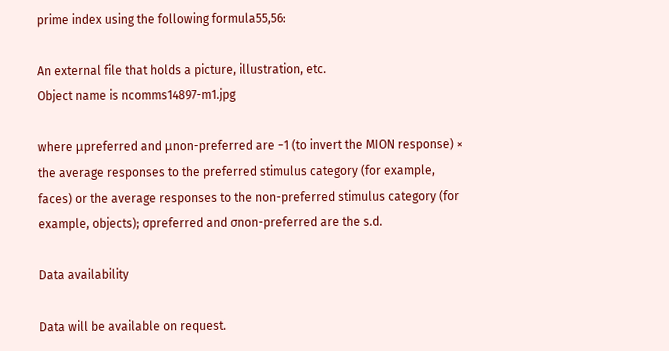prime index using the following formula55,56:

An external file that holds a picture, illustration, etc.
Object name is ncomms14897-m1.jpg

where μpreferred and μnon-preferred are −1 (to invert the MION response) × the average responses to the preferred stimulus category (for example, faces) or the average responses to the non-preferred stimulus category (for example, objects); σpreferred and σnon-preferred are the s.d.

Data availability

Data will be available on request.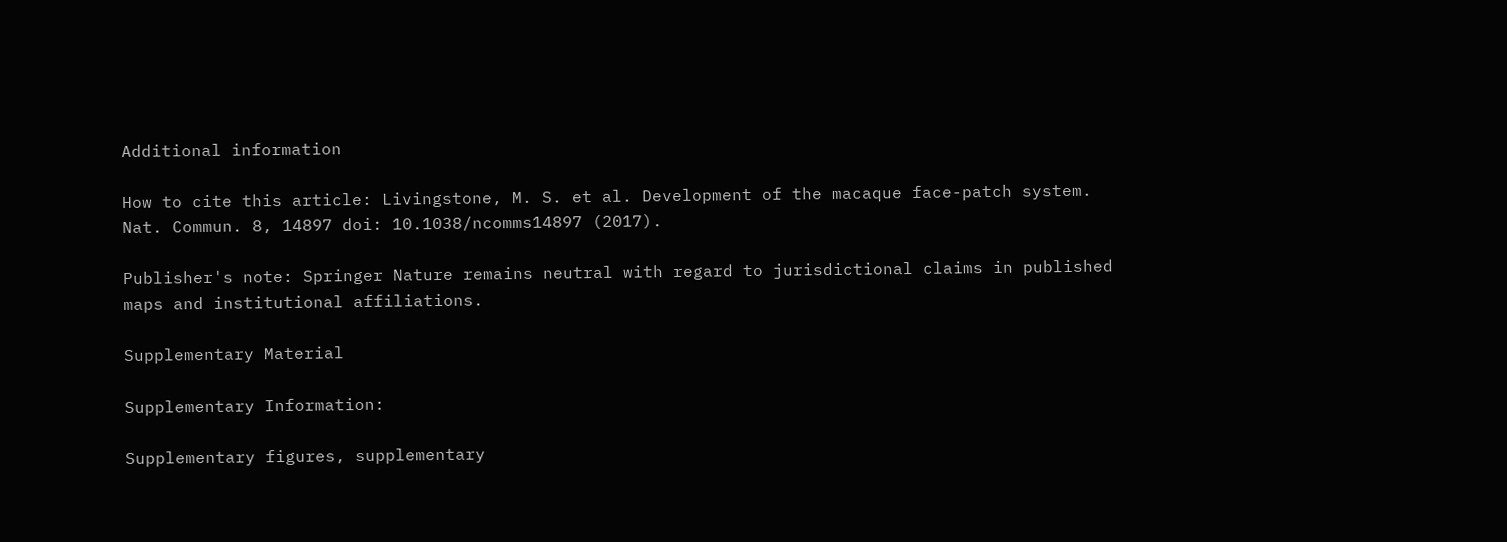Additional information

How to cite this article: Livingstone, M. S. et al. Development of the macaque face-patch system. Nat. Commun. 8, 14897 doi: 10.1038/ncomms14897 (2017).

Publisher's note: Springer Nature remains neutral with regard to jurisdictional claims in published maps and institutional affiliations.

Supplementary Material

Supplementary Information:

Supplementary figures, supplementary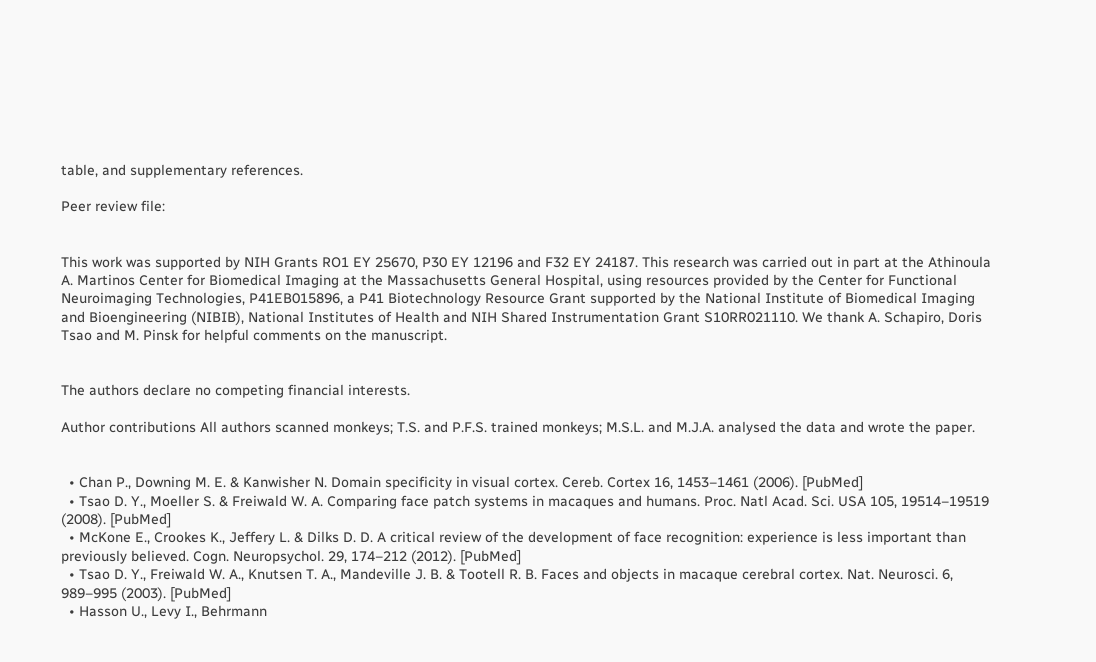table, and supplementary references.

Peer review file:


This work was supported by NIH Grants RO1 EY 25670, P30 EY 12196 and F32 EY 24187. This research was carried out in part at the Athinoula A. Martinos Center for Biomedical Imaging at the Massachusetts General Hospital, using resources provided by the Center for Functional Neuroimaging Technologies, P41EB015896, a P41 Biotechnology Resource Grant supported by the National Institute of Biomedical Imaging and Bioengineering (NIBIB), National Institutes of Health and NIH Shared Instrumentation Grant S10RR021110. We thank A. Schapiro, Doris Tsao and M. Pinsk for helpful comments on the manuscript.


The authors declare no competing financial interests.

Author contributions All authors scanned monkeys; T.S. and P.F.S. trained monkeys; M.S.L. and M.J.A. analysed the data and wrote the paper.


  • Chan P., Downing M. E. & Kanwisher N. Domain specificity in visual cortex. Cereb. Cortex 16, 1453–1461 (2006). [PubMed]
  • Tsao D. Y., Moeller S. & Freiwald W. A. Comparing face patch systems in macaques and humans. Proc. Natl Acad. Sci. USA 105, 19514–19519 (2008). [PubMed]
  • McKone E., Crookes K., Jeffery L. & Dilks D. D. A critical review of the development of face recognition: experience is less important than previously believed. Cogn. Neuropsychol. 29, 174–212 (2012). [PubMed]
  • Tsao D. Y., Freiwald W. A., Knutsen T. A., Mandeville J. B. & Tootell R. B. Faces and objects in macaque cerebral cortex. Nat. Neurosci. 6, 989–995 (2003). [PubMed]
  • Hasson U., Levy I., Behrmann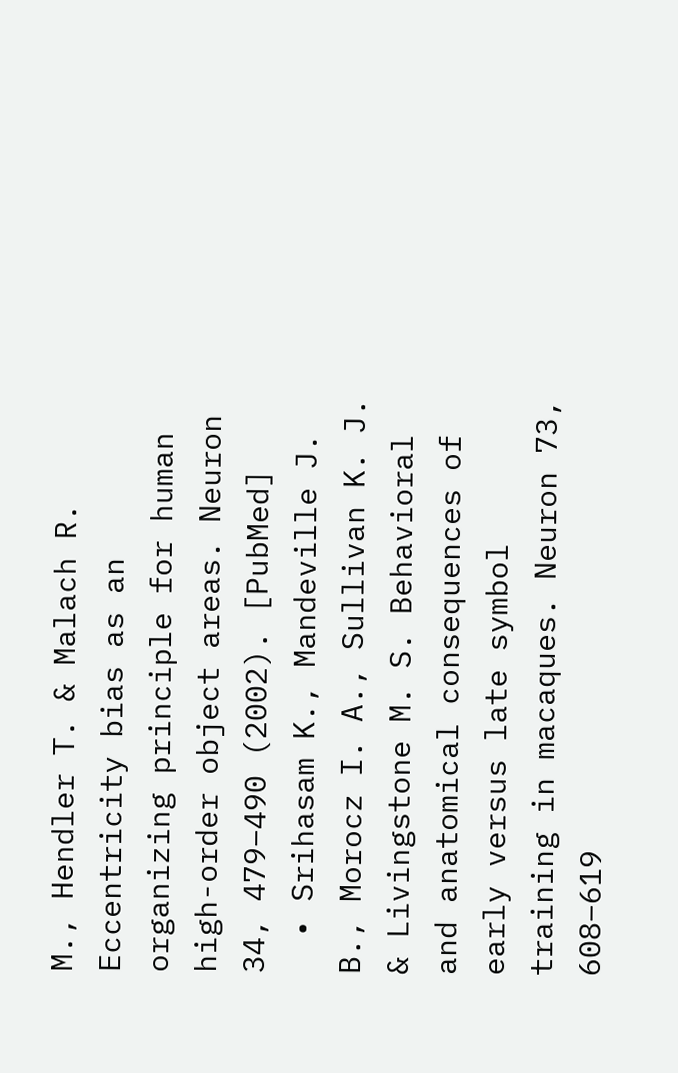M., Hendler T. & Malach R. Eccentricity bias as an organizing principle for human high-order object areas. Neuron 34, 479–490 (2002). [PubMed]
  • Srihasam K., Mandeville J. B., Morocz I. A., Sullivan K. J. & Livingstone M. S. Behavioral and anatomical consequences of early versus late symbol training in macaques. Neuron 73, 608–619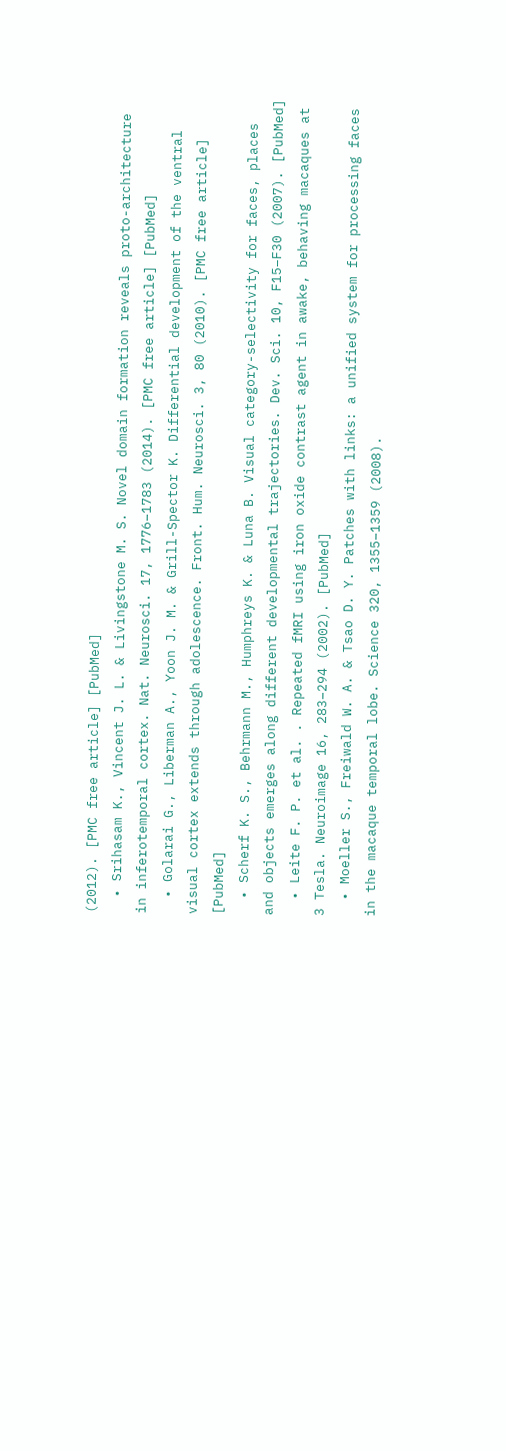(2012). [PMC free article] [PubMed]
  • Srihasam K., Vincent J. L. & Livingstone M. S. Novel domain formation reveals proto-architecture in inferotemporal cortex. Nat. Neurosci. 17, 1776–1783 (2014). [PMC free article] [PubMed]
  • Golarai G., Liberman A., Yoon J. M. & Grill-Spector K. Differential development of the ventral visual cortex extends through adolescence. Front. Hum. Neurosci. 3, 80 (2010). [PMC free article] [PubMed]
  • Scherf K. S., Behrmann M., Humphreys K. & Luna B. Visual category-selectivity for faces, places and objects emerges along different developmental trajectories. Dev. Sci. 10, F15–F30 (2007). [PubMed]
  • Leite F. P. et al. . Repeated fMRI using iron oxide contrast agent in awake, behaving macaques at 3 Tesla. Neuroimage 16, 283–294 (2002). [PubMed]
  • Moeller S., Freiwald W. A. & Tsao D. Y. Patches with links: a unified system for processing faces in the macaque temporal lobe. Science 320, 1355–1359 (2008).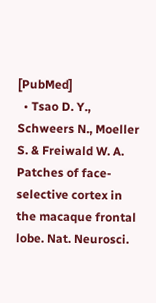[PubMed]
  • Tsao D. Y., Schweers N., Moeller S. & Freiwald W. A. Patches of face-selective cortex in the macaque frontal lobe. Nat. Neurosci.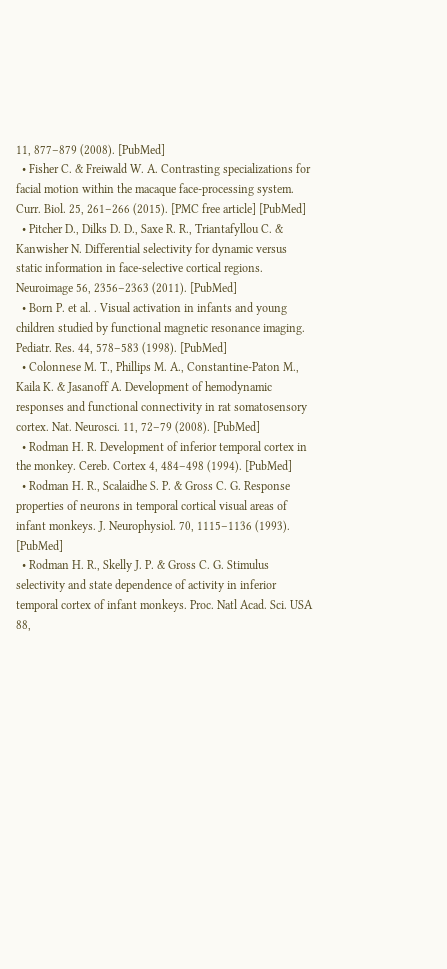11, 877–879 (2008). [PubMed]
  • Fisher C. & Freiwald W. A. Contrasting specializations for facial motion within the macaque face-processing system. Curr. Biol. 25, 261–266 (2015). [PMC free article] [PubMed]
  • Pitcher D., Dilks D. D., Saxe R. R., Triantafyllou C. & Kanwisher N. Differential selectivity for dynamic versus static information in face-selective cortical regions. Neuroimage 56, 2356–2363 (2011). [PubMed]
  • Born P. et al. . Visual activation in infants and young children studied by functional magnetic resonance imaging. Pediatr. Res. 44, 578–583 (1998). [PubMed]
  • Colonnese M. T., Phillips M. A., Constantine-Paton M., Kaila K. & Jasanoff A. Development of hemodynamic responses and functional connectivity in rat somatosensory cortex. Nat. Neurosci. 11, 72–79 (2008). [PubMed]
  • Rodman H. R. Development of inferior temporal cortex in the monkey. Cereb. Cortex 4, 484–498 (1994). [PubMed]
  • Rodman H. R., Scalaidhe S. P. & Gross C. G. Response properties of neurons in temporal cortical visual areas of infant monkeys. J. Neurophysiol. 70, 1115–1136 (1993). [PubMed]
  • Rodman H. R., Skelly J. P. & Gross C. G. Stimulus selectivity and state dependence of activity in inferior temporal cortex of infant monkeys. Proc. Natl Acad. Sci. USA 88,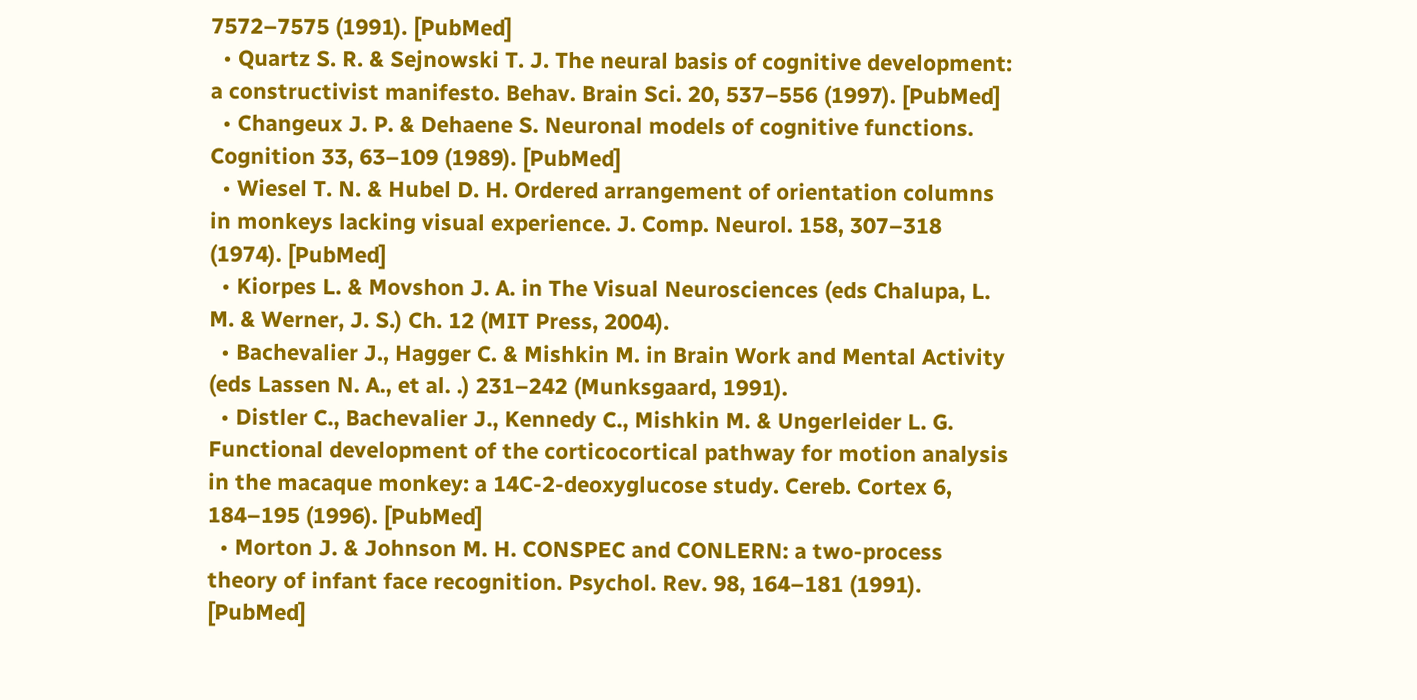7572–7575 (1991). [PubMed]
  • Quartz S. R. & Sejnowski T. J. The neural basis of cognitive development: a constructivist manifesto. Behav. Brain Sci. 20, 537–556 (1997). [PubMed]
  • Changeux J. P. & Dehaene S. Neuronal models of cognitive functions. Cognition 33, 63–109 (1989). [PubMed]
  • Wiesel T. N. & Hubel D. H. Ordered arrangement of orientation columns in monkeys lacking visual experience. J. Comp. Neurol. 158, 307–318 (1974). [PubMed]
  • Kiorpes L. & Movshon J. A. in The Visual Neurosciences (eds Chalupa, L. M. & Werner, J. S.) Ch. 12 (MIT Press, 2004).
  • Bachevalier J., Hagger C. & Mishkin M. in Brain Work and Mental Activity (eds Lassen N. A., et al. .) 231–242 (Munksgaard, 1991).
  • Distler C., Bachevalier J., Kennedy C., Mishkin M. & Ungerleider L. G. Functional development of the corticocortical pathway for motion analysis in the macaque monkey: a 14C-2-deoxyglucose study. Cereb. Cortex 6, 184–195 (1996). [PubMed]
  • Morton J. & Johnson M. H. CONSPEC and CONLERN: a two-process theory of infant face recognition. Psychol. Rev. 98, 164–181 (1991). [PubMed]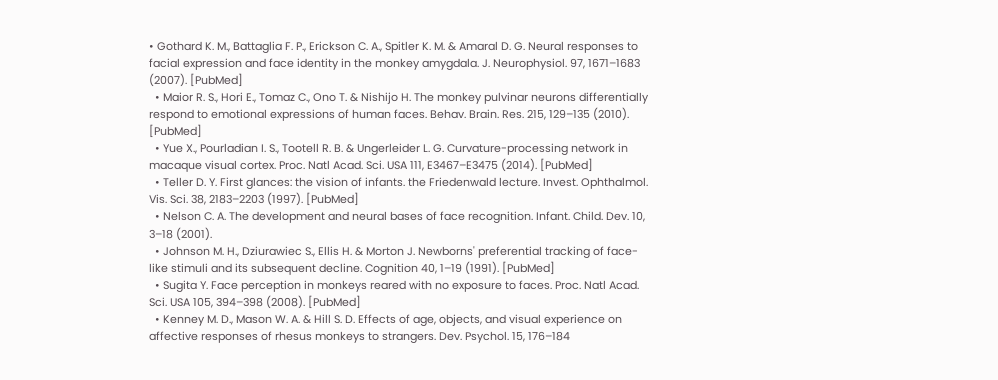• Gothard K. M., Battaglia F. P., Erickson C. A., Spitler K. M. & Amaral D. G. Neural responses to facial expression and face identity in the monkey amygdala. J. Neurophysiol. 97, 1671–1683 (2007). [PubMed]
  • Maior R. S., Hori E., Tomaz C., Ono T. & Nishijo H. The monkey pulvinar neurons differentially respond to emotional expressions of human faces. Behav. Brain. Res. 215, 129–135 (2010). [PubMed]
  • Yue X., Pourladian I. S., Tootell R. B. & Ungerleider L. G. Curvature-processing network in macaque visual cortex. Proc. Natl Acad. Sci. USA 111, E3467–E3475 (2014). [PubMed]
  • Teller D. Y. First glances: the vision of infants. the Friedenwald lecture. Invest. Ophthalmol. Vis. Sci. 38, 2183–2203 (1997). [PubMed]
  • Nelson C. A. The development and neural bases of face recognition. Infant. Child. Dev. 10, 3–18 (2001).
  • Johnson M. H., Dziurawiec S., Ellis H. & Morton J. Newborns' preferential tracking of face-like stimuli and its subsequent decline. Cognition 40, 1–19 (1991). [PubMed]
  • Sugita Y. Face perception in monkeys reared with no exposure to faces. Proc. Natl Acad. Sci. USA 105, 394–398 (2008). [PubMed]
  • Kenney M. D., Mason W. A. & Hill S. D. Effects of age, objects, and visual experience on affective responses of rhesus monkeys to strangers. Dev. Psychol. 15, 176–184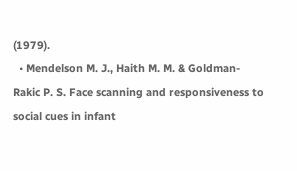(1979).
  • Mendelson M. J., Haith M. M. & Goldman-Rakic P. S. Face scanning and responsiveness to social cues in infant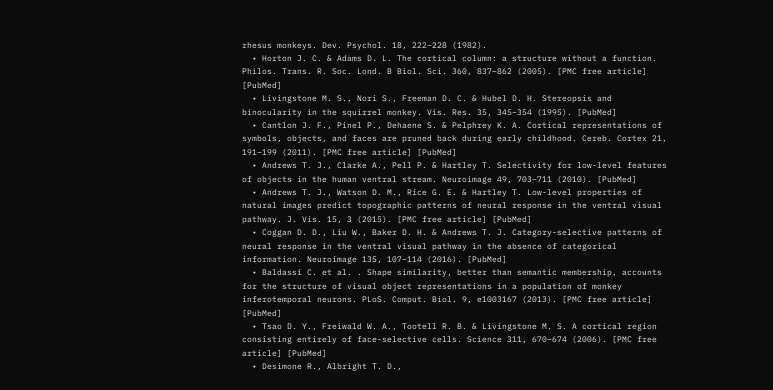rhesus monkeys. Dev. Psychol. 18, 222–228 (1982).
  • Horton J. C. & Adams D. L. The cortical column: a structure without a function. Philos. Trans. R. Soc. Lond. B Biol. Sci. 360, 837–862 (2005). [PMC free article] [PubMed]
  • Livingstone M. S., Nori S., Freeman D. C. & Hubel D. H. Stereopsis and binocularity in the squirrel monkey. Vis. Res. 35, 345–354 (1995). [PubMed]
  • Cantlon J. F., Pinel P., Dehaene S. & Pelphrey K. A. Cortical representations of symbols, objects, and faces are pruned back during early childhood. Cereb. Cortex 21, 191–199 (2011). [PMC free article] [PubMed]
  • Andrews T. J., Clarke A., Pell P. & Hartley T. Selectivity for low-level features of objects in the human ventral stream. Neuroimage 49, 703–711 (2010). [PubMed]
  • Andrews T. J., Watson D. M., Rice G. E. & Hartley T. Low-level properties of natural images predict topographic patterns of neural response in the ventral visual pathway. J. Vis. 15, 3 (2015). [PMC free article] [PubMed]
  • Coggan D. D., Liu W., Baker D. H. & Andrews T. J. Category-selective patterns of neural response in the ventral visual pathway in the absence of categorical information. Neuroimage 135, 107–114 (2016). [PubMed]
  • Baldassi C. et al. . Shape similarity, better than semantic membership, accounts for the structure of visual object representations in a population of monkey inferotemporal neurons. PLoS. Comput. Biol. 9, e1003167 (2013). [PMC free article] [PubMed]
  • Tsao D. Y., Freiwald W. A., Tootell R. B. & Livingstone M. S. A cortical region consisting entirely of face-selective cells. Science 311, 670–674 (2006). [PMC free article] [PubMed]
  • Desimone R., Albright T. D.,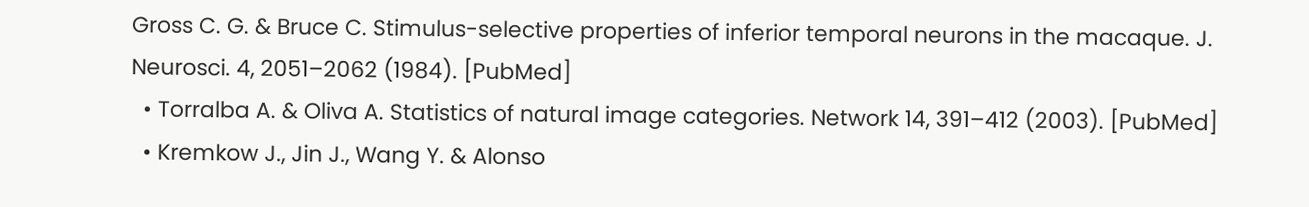Gross C. G. & Bruce C. Stimulus-selective properties of inferior temporal neurons in the macaque. J. Neurosci. 4, 2051–2062 (1984). [PubMed]
  • Torralba A. & Oliva A. Statistics of natural image categories. Network 14, 391–412 (2003). [PubMed]
  • Kremkow J., Jin J., Wang Y. & Alonso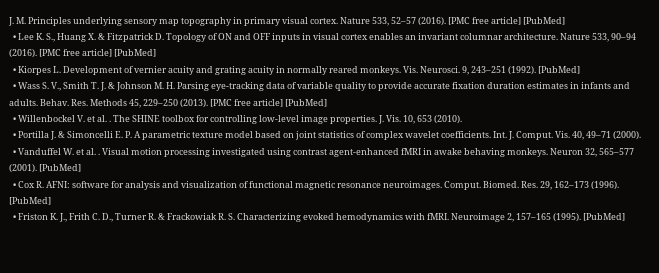J. M. Principles underlying sensory map topography in primary visual cortex. Nature 533, 52–57 (2016). [PMC free article] [PubMed]
  • Lee K. S., Huang X. & Fitzpatrick D. Topology of ON and OFF inputs in visual cortex enables an invariant columnar architecture. Nature 533, 90–94 (2016). [PMC free article] [PubMed]
  • Kiorpes L. Development of vernier acuity and grating acuity in normally reared monkeys. Vis. Neurosci. 9, 243–251 (1992). [PubMed]
  • Wass S. V., Smith T. J. & Johnson M. H. Parsing eye-tracking data of variable quality to provide accurate fixation duration estimates in infants and adults. Behav. Res. Methods 45, 229–250 (2013). [PMC free article] [PubMed]
  • Willenbockel V. et al. . The SHINE toolbox for controlling low-level image properties. J. Vis. 10, 653 (2010).
  • Portilla J. & Simoncelli E. P. A parametric texture model based on joint statistics of complex wavelet coefficients. Int. J. Comput. Vis. 40, 49–71 (2000).
  • Vanduffel W. et al. . Visual motion processing investigated using contrast agent-enhanced fMRI in awake behaving monkeys. Neuron 32, 565–577 (2001). [PubMed]
  • Cox R. AFNI: software for analysis and visualization of functional magnetic resonance neuroimages. Comput. Biomed. Res. 29, 162–173 (1996). [PubMed]
  • Friston K. J., Frith C. D., Turner R. & Frackowiak R. S. Characterizing evoked hemodynamics with fMRI. Neuroimage 2, 157–165 (1995). [PubMed]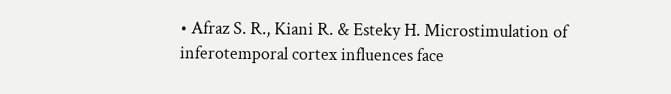• Afraz S. R., Kiani R. & Esteky H. Microstimulation of inferotemporal cortex influences face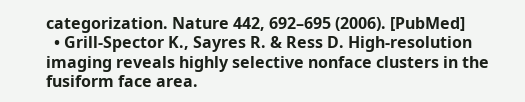categorization. Nature 442, 692–695 (2006). [PubMed]
  • Grill-Spector K., Sayres R. & Ress D. High-resolution imaging reveals highly selective nonface clusters in the fusiform face area.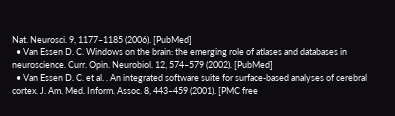Nat. Neurosci. 9, 1177–1185 (2006). [PubMed]
  • Van Essen D. C. Windows on the brain: the emerging role of atlases and databases in neuroscience. Curr. Opin. Neurobiol. 12, 574–579 (2002). [PubMed]
  • Van Essen D. C. et al. . An integrated software suite for surface-based analyses of cerebral cortex. J. Am. Med. Inform. Assoc. 8, 443–459 (2001). [PMC free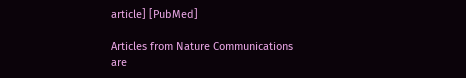article] [PubMed]

Articles from Nature Communications are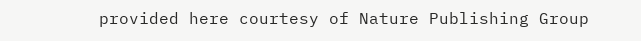provided here courtesy of Nature Publishing Group